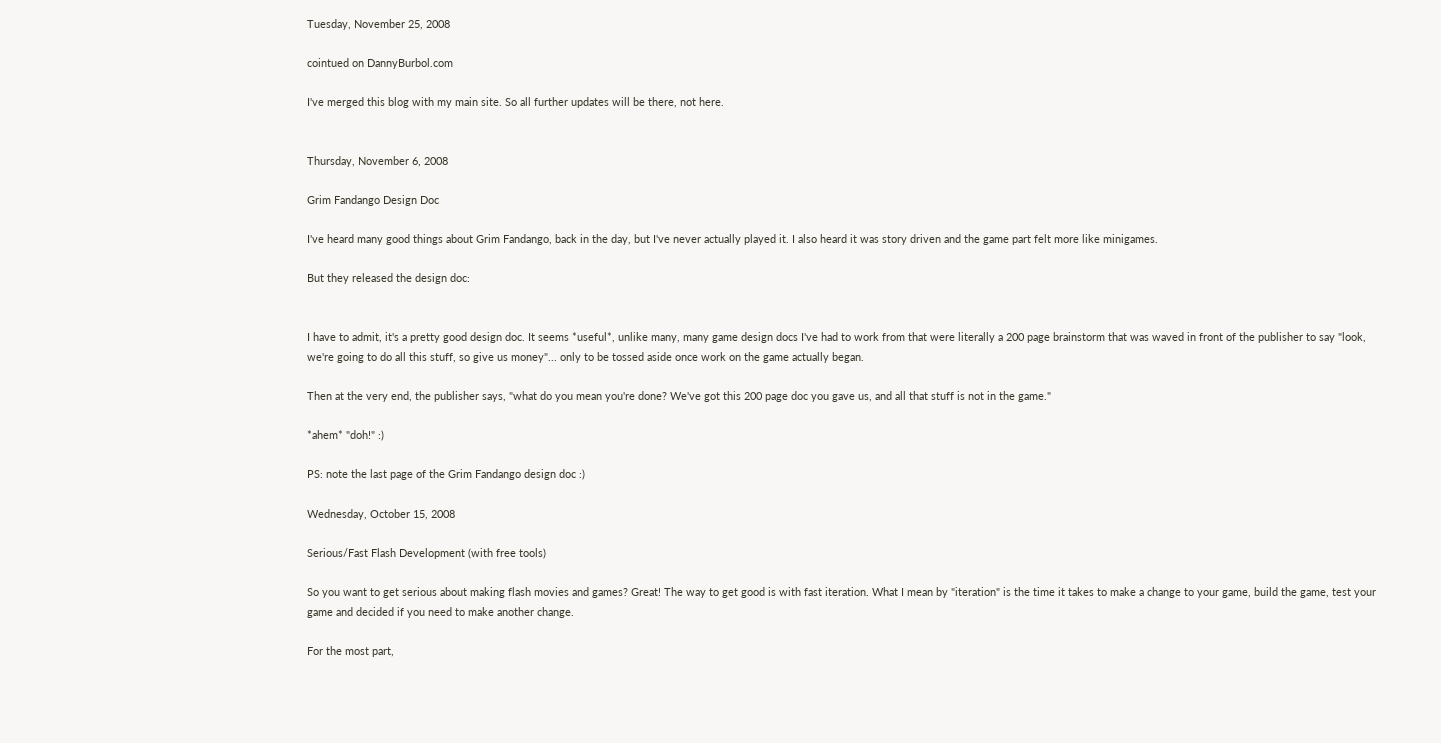Tuesday, November 25, 2008

cointued on DannyBurbol.com

I've merged this blog with my main site. So all further updates will be there, not here.


Thursday, November 6, 2008

Grim Fandango Design Doc

I've heard many good things about Grim Fandango, back in the day, but I've never actually played it. I also heard it was story driven and the game part felt more like minigames.

But they released the design doc:


I have to admit, it's a pretty good design doc. It seems *useful*, unlike many, many game design docs I've had to work from that were literally a 200 page brainstorm that was waved in front of the publisher to say "look, we're going to do all this stuff, so give us money"... only to be tossed aside once work on the game actually began.

Then at the very end, the publisher says, "what do you mean you're done? We've got this 200 page doc you gave us, and all that stuff is not in the game."

*ahem* "doh!" :)

PS: note the last page of the Grim Fandango design doc :)

Wednesday, October 15, 2008

Serious/Fast Flash Development (with free tools)

So you want to get serious about making flash movies and games? Great! The way to get good is with fast iteration. What I mean by "iteration" is the time it takes to make a change to your game, build the game, test your game and decided if you need to make another change.

For the most part,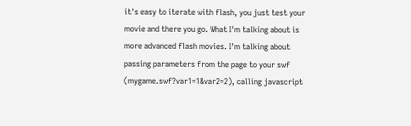it's easy to iterate with flash, you just test your movie and there you go. What I'm talking about is more advanced flash movies. I'm talking about passing parameters from the page to your swf (mygame.swf?var1=1&var2=2), calling javascript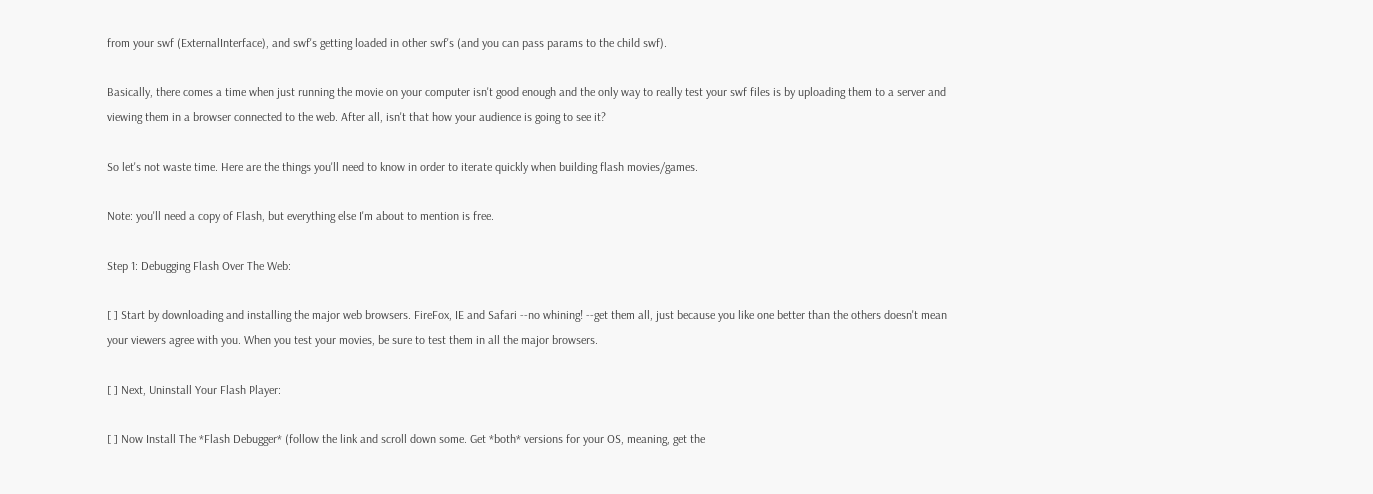from your swf (ExternalInterface), and swf's getting loaded in other swf's (and you can pass params to the child swf).

Basically, there comes a time when just running the movie on your computer isn't good enough and the only way to really test your swf files is by uploading them to a server and viewing them in a browser connected to the web. After all, isn't that how your audience is going to see it?

So let's not waste time. Here are the things you'll need to know in order to iterate quickly when building flash movies/games.

Note: you'll need a copy of Flash, but everything else I'm about to mention is free.

Step 1: Debugging Flash Over The Web:

[ ] Start by downloading and installing the major web browsers. FireFox, IE and Safari --no whining! --get them all, just because you like one better than the others doesn't mean your viewers agree with you. When you test your movies, be sure to test them in all the major browsers.

[ ] Next, Uninstall Your Flash Player:

[ ] Now Install The *Flash Debugger* (follow the link and scroll down some. Get *both* versions for your OS, meaning, get the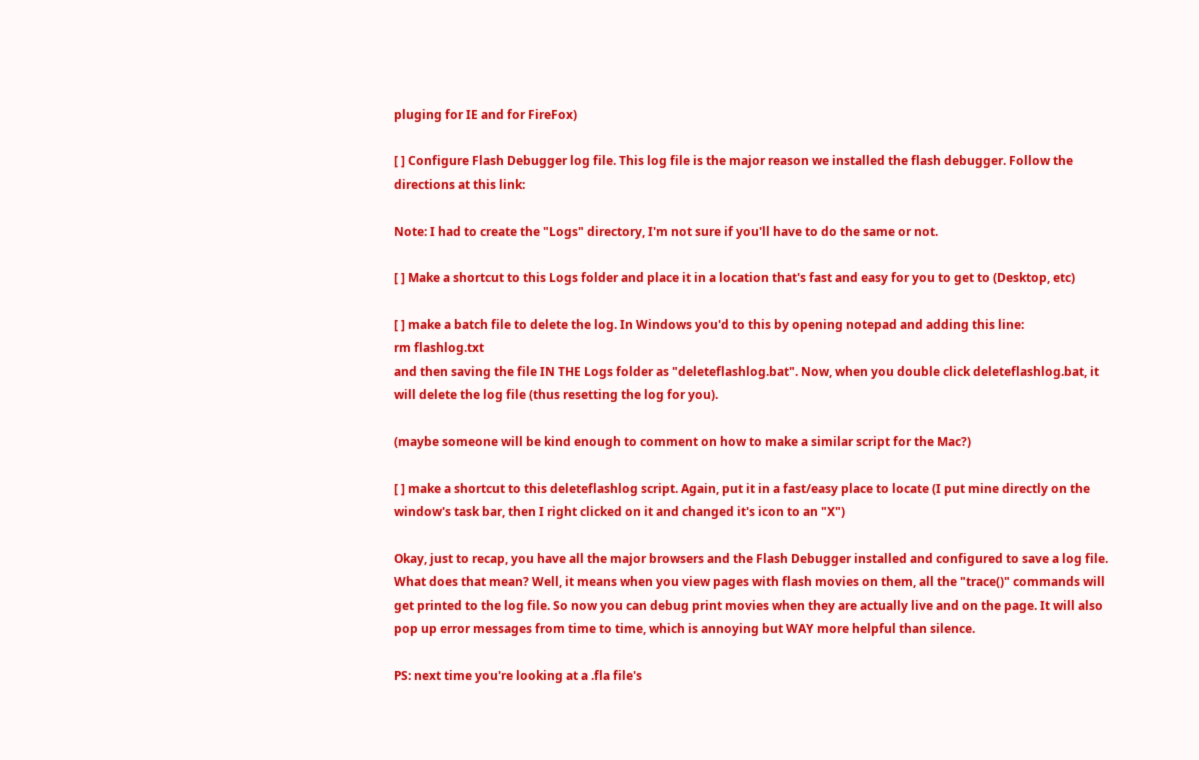pluging for IE and for FireFox)

[ ] Configure Flash Debugger log file. This log file is the major reason we installed the flash debugger. Follow the directions at this link:

Note: I had to create the "Logs" directory, I'm not sure if you'll have to do the same or not.

[ ] Make a shortcut to this Logs folder and place it in a location that's fast and easy for you to get to (Desktop, etc)

[ ] make a batch file to delete the log. In Windows you'd to this by opening notepad and adding this line:
rm flashlog.txt
and then saving the file IN THE Logs folder as "deleteflashlog.bat". Now, when you double click deleteflashlog.bat, it will delete the log file (thus resetting the log for you).

(maybe someone will be kind enough to comment on how to make a similar script for the Mac?)

[ ] make a shortcut to this deleteflashlog script. Again, put it in a fast/easy place to locate (I put mine directly on the window's task bar, then I right clicked on it and changed it's icon to an "X")

Okay, just to recap, you have all the major browsers and the Flash Debugger installed and configured to save a log file. What does that mean? Well, it means when you view pages with flash movies on them, all the "trace()" commands will get printed to the log file. So now you can debug print movies when they are actually live and on the page. It will also pop up error messages from time to time, which is annoying but WAY more helpful than silence.

PS: next time you're looking at a .fla file's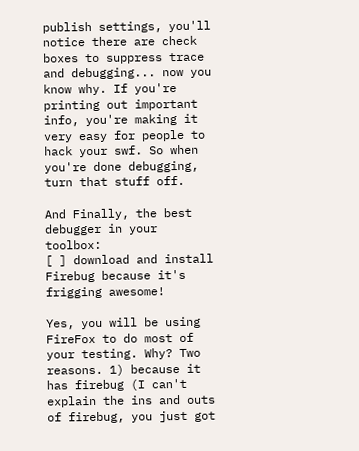publish settings, you'll notice there are check boxes to suppress trace and debugging... now you know why. If you're printing out important info, you're making it very easy for people to hack your swf. So when you're done debugging, turn that stuff off.

And Finally, the best debugger in your toolbox:
[ ] download and install Firebug because it's frigging awesome!

Yes, you will be using FireFox to do most of your testing. Why? Two reasons. 1) because it has firebug (I can't explain the ins and outs of firebug, you just got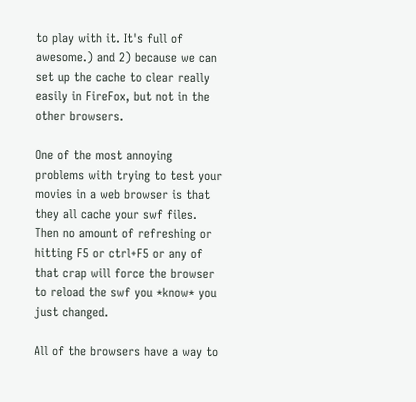to play with it. It's full of awesome.) and 2) because we can set up the cache to clear really easily in FireFox, but not in the other browsers.

One of the most annoying problems with trying to test your movies in a web browser is that they all cache your swf files. Then no amount of refreshing or hitting F5 or ctrl+F5 or any of that crap will force the browser to reload the swf you *know* you just changed.

All of the browsers have a way to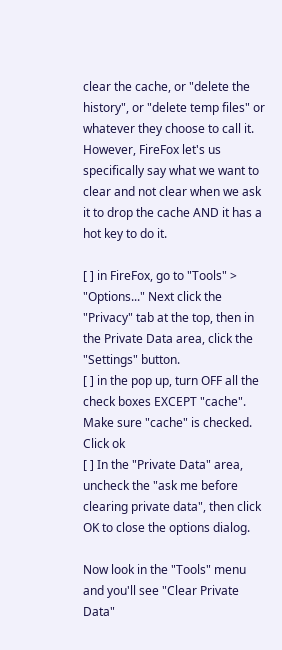clear the cache, or "delete the history", or "delete temp files" or whatever they choose to call it. However, FireFox let's us specifically say what we want to clear and not clear when we ask it to drop the cache AND it has a hot key to do it.

[ ] in FireFox, go to "Tools" > "Options..." Next click the "Privacy" tab at the top, then in the Private Data area, click the "Settings" button.
[ ] in the pop up, turn OFF all the check boxes EXCEPT "cache". Make sure "cache" is checked. Click ok
[ ] In the "Private Data" area, uncheck the "ask me before clearing private data", then click OK to close the options dialog.

Now look in the "Tools" menu and you'll see "Clear Private Data"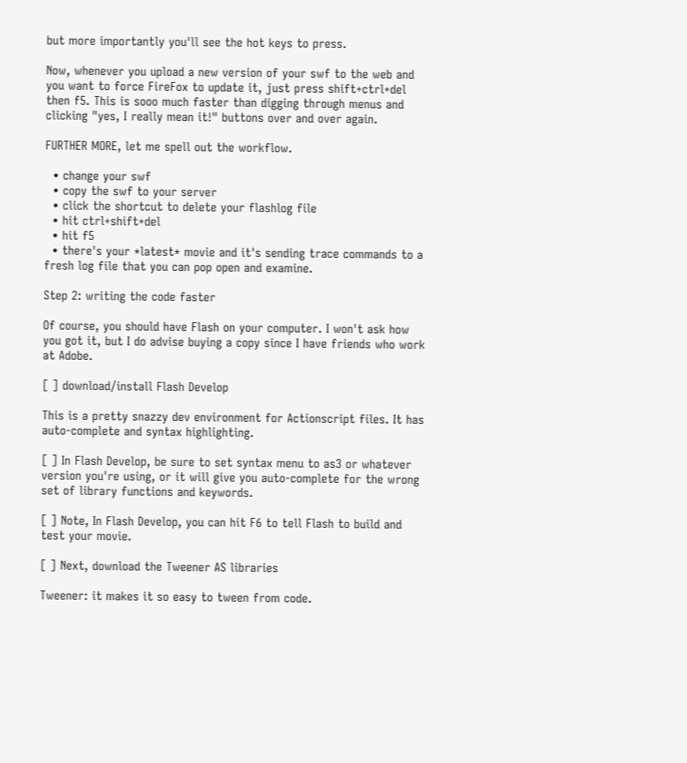but more importantly you'll see the hot keys to press.

Now, whenever you upload a new version of your swf to the web and you want to force FireFox to update it, just press shift+ctrl+del then f5. This is sooo much faster than digging through menus and clicking "yes, I really mean it!" buttons over and over again.

FURTHER MORE, let me spell out the workflow.

  • change your swf
  • copy the swf to your server
  • click the shortcut to delete your flashlog file
  • hit ctrl+shift+del
  • hit f5
  • there's your *latest* movie and it's sending trace commands to a fresh log file that you can pop open and examine.

Step 2: writing the code faster

Of course, you should have Flash on your computer. I won't ask how you got it, but I do advise buying a copy since I have friends who work at Adobe.

[ ] download/install Flash Develop

This is a pretty snazzy dev environment for Actionscript files. It has auto-complete and syntax highlighting.

[ ] In Flash Develop, be sure to set syntax menu to as3 or whatever version you're using, or it will give you auto-complete for the wrong set of library functions and keywords.

[ ] Note, In Flash Develop, you can hit F6 to tell Flash to build and test your movie.

[ ] Next, download the Tweener AS libraries

Tweener: it makes it so easy to tween from code.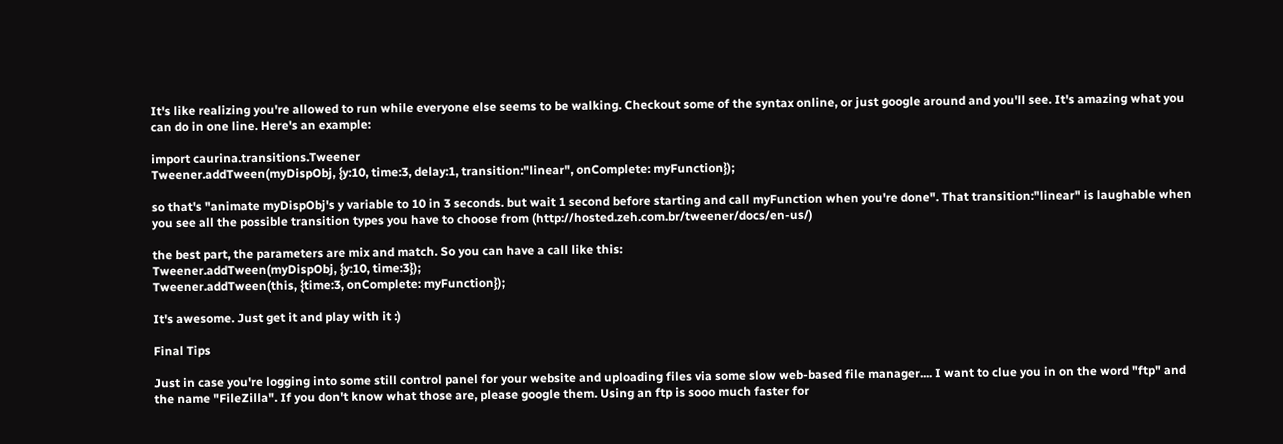It's like realizing you're allowed to run while everyone else seems to be walking. Checkout some of the syntax online, or just google around and you'll see. It's amazing what you can do in one line. Here's an example:

import caurina.transitions.Tweener
Tweener.addTween(myDispObj, {y:10, time:3, delay:1, transition:"linear", onComplete: myFunction});

so that's "animate myDispObj's y variable to 10 in 3 seconds. but wait 1 second before starting and call myFunction when you're done". That transition:"linear" is laughable when you see all the possible transition types you have to choose from (http://hosted.zeh.com.br/tweener/docs/en-us/)

the best part, the parameters are mix and match. So you can have a call like this:
Tweener.addTween(myDispObj, {y:10, time:3});
Tweener.addTween(this, {time:3, onComplete: myFunction});

It's awesome. Just get it and play with it :)

Final Tips

Just in case you're logging into some still control panel for your website and uploading files via some slow web-based file manager.... I want to clue you in on the word "ftp" and the name "FileZilla". If you don't know what those are, please google them. Using an ftp is sooo much faster for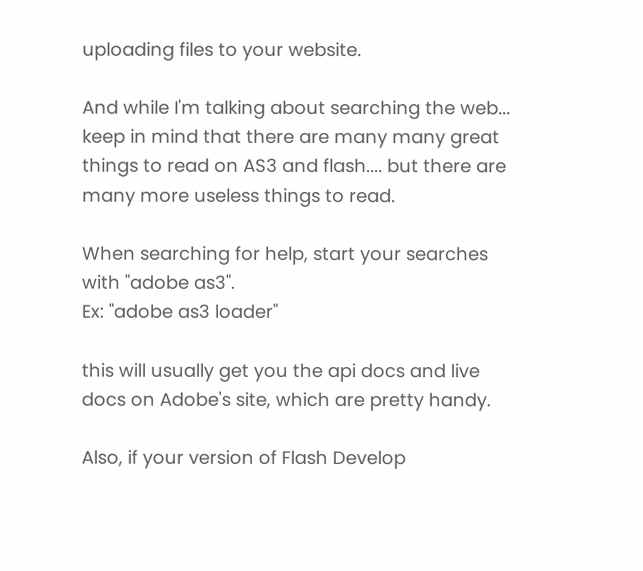uploading files to your website.

And while I'm talking about searching the web... keep in mind that there are many many great things to read on AS3 and flash.... but there are many more useless things to read.

When searching for help, start your searches with "adobe as3".
Ex: "adobe as3 loader"

this will usually get you the api docs and live docs on Adobe's site, which are pretty handy.

Also, if your version of Flash Develop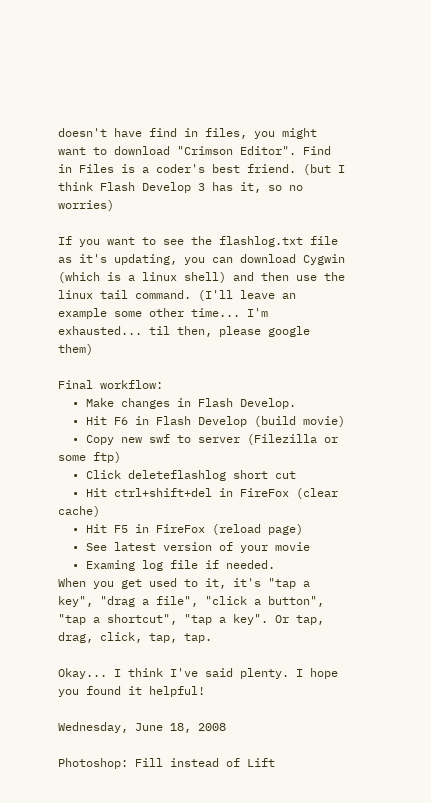doesn't have find in files, you might want to download "Crimson Editor". Find in Files is a coder's best friend. (but I think Flash Develop 3 has it, so no worries)

If you want to see the flashlog.txt file as it's updating, you can download Cygwin (which is a linux shell) and then use the linux tail command. (I'll leave an example some other time... I'm exhausted... til then, please google them)

Final workflow:
  • Make changes in Flash Develop.
  • Hit F6 in Flash Develop (build movie)
  • Copy new swf to server (Filezilla or some ftp)
  • Click deleteflashlog short cut
  • Hit ctrl+shift+del in FireFox (clear cache)
  • Hit F5 in FireFox (reload page)
  • See latest version of your movie
  • Examing log file if needed.
When you get used to it, it's "tap a key", "drag a file", "click a button", "tap a shortcut", "tap a key". Or tap, drag, click, tap, tap.

Okay... I think I've said plenty. I hope you found it helpful!

Wednesday, June 18, 2008

Photoshop: Fill instead of Lift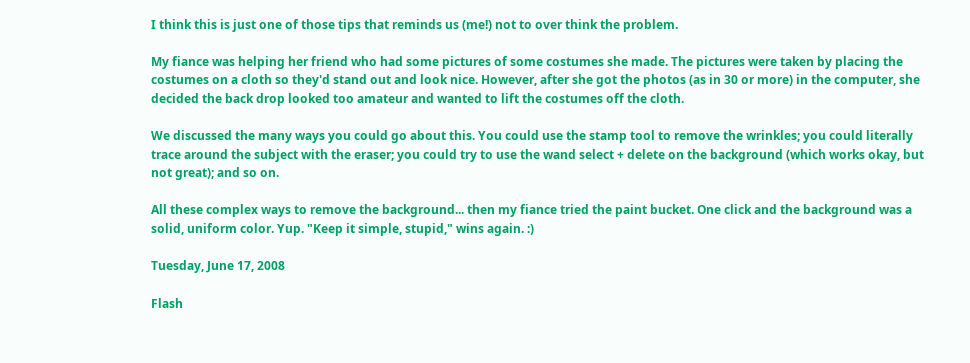I think this is just one of those tips that reminds us (me!) not to over think the problem.

My fiance was helping her friend who had some pictures of some costumes she made. The pictures were taken by placing the costumes on a cloth so they'd stand out and look nice. However, after she got the photos (as in 30 or more) in the computer, she decided the back drop looked too amateur and wanted to lift the costumes off the cloth.

We discussed the many ways you could go about this. You could use the stamp tool to remove the wrinkles; you could literally trace around the subject with the eraser; you could try to use the wand select + delete on the background (which works okay, but not great); and so on.

All these complex ways to remove the background... then my fiance tried the paint bucket. One click and the background was a solid, uniform color. Yup. "Keep it simple, stupid," wins again. :)

Tuesday, June 17, 2008

Flash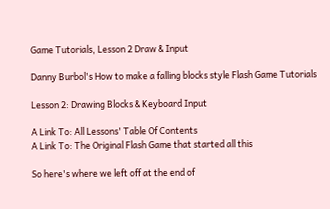Game Tutorials, Lesson 2 Draw & Input

Danny Burbol's How to make a falling blocks style Flash Game Tutorials

Lesson 2: Drawing Blocks & Keyboard Input

A Link To: All Lessons' Table Of Contents
A Link To: The Original Flash Game that started all this

So here's where we left off at the end of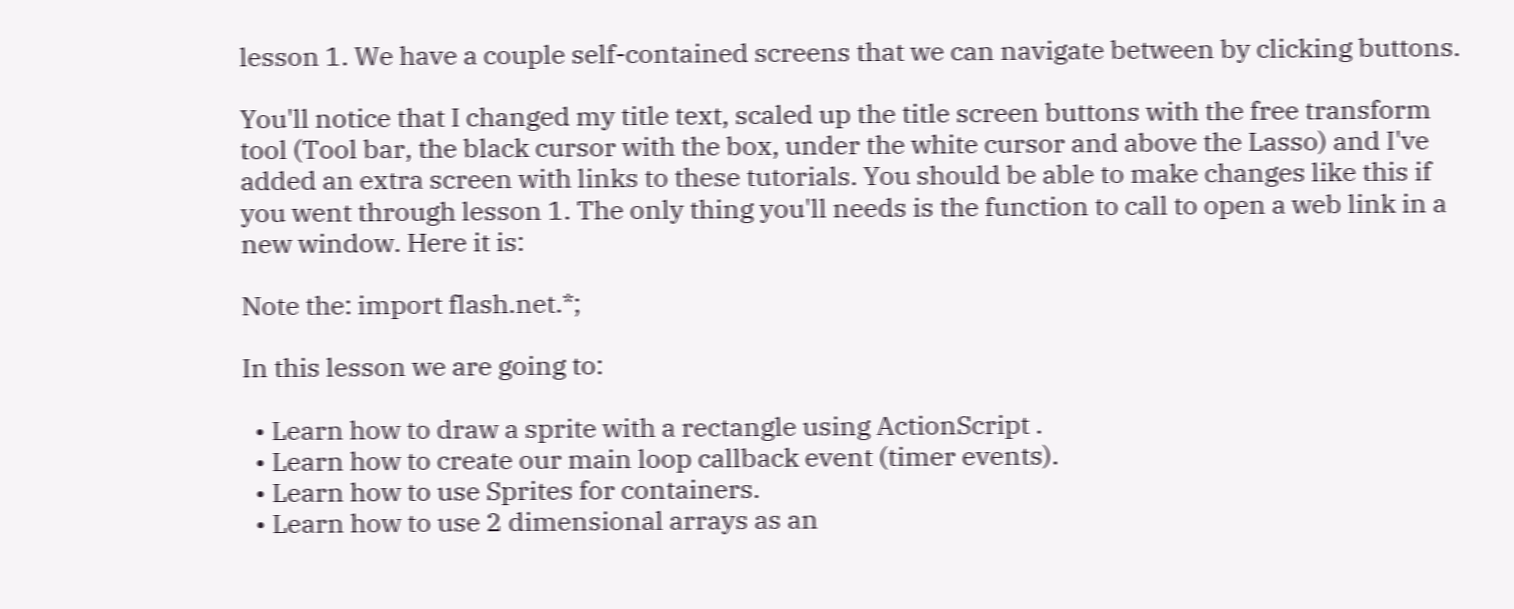lesson 1. We have a couple self-contained screens that we can navigate between by clicking buttons.

You'll notice that I changed my title text, scaled up the title screen buttons with the free transform tool (Tool bar, the black cursor with the box, under the white cursor and above the Lasso) and I've added an extra screen with links to these tutorials. You should be able to make changes like this if you went through lesson 1. The only thing you'll needs is the function to call to open a web link in a new window. Here it is:

Note the: import flash.net.*;

In this lesson we are going to:

  • Learn how to draw a sprite with a rectangle using ActionScript .
  • Learn how to create our main loop callback event (timer events).
  • Learn how to use Sprites for containers.
  • Learn how to use 2 dimensional arrays as an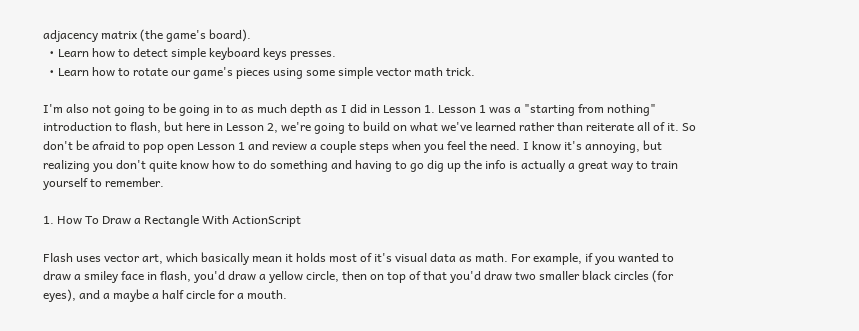adjacency matrix (the game's board).
  • Learn how to detect simple keyboard keys presses.
  • Learn how to rotate our game's pieces using some simple vector math trick.

I'm also not going to be going in to as much depth as I did in Lesson 1. Lesson 1 was a "starting from nothing" introduction to flash, but here in Lesson 2, we're going to build on what we've learned rather than reiterate all of it. So don't be afraid to pop open Lesson 1 and review a couple steps when you feel the need. I know it's annoying, but realizing you don't quite know how to do something and having to go dig up the info is actually a great way to train yourself to remember.

1. How To Draw a Rectangle With ActionScript

Flash uses vector art, which basically mean it holds most of it's visual data as math. For example, if you wanted to draw a smiley face in flash, you'd draw a yellow circle, then on top of that you'd draw two smaller black circles (for eyes), and a maybe a half circle for a mouth.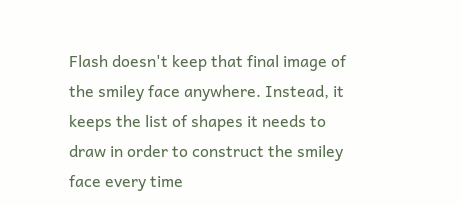Flash doesn't keep that final image of the smiley face anywhere. Instead, it keeps the list of shapes it needs to draw in order to construct the smiley face every time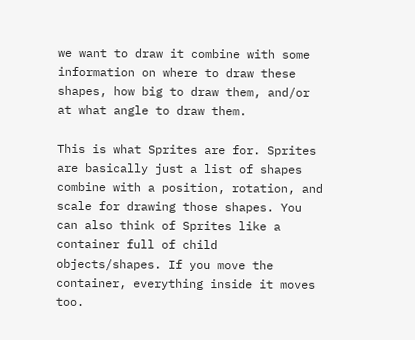we want to draw it combine with some information on where to draw these shapes, how big to draw them, and/or at what angle to draw them.

This is what Sprites are for. Sprites are basically just a list of shapes combine with a position, rotation, and scale for drawing those shapes. You can also think of Sprites like a container full of child objects/shapes. If you move the container, everything inside it moves too.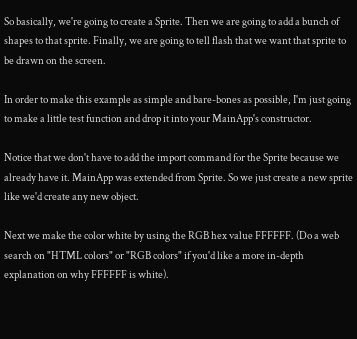So basically, we're going to create a Sprite. Then we are going to add a bunch of shapes to that sprite. Finally, we are going to tell flash that we want that sprite to be drawn on the screen.

In order to make this example as simple and bare-bones as possible, I'm just going to make a little test function and drop it into your MainApp's constructor.

Notice that we don't have to add the import command for the Sprite because we already have it. MainApp was extended from Sprite. So we just create a new sprite like we'd create any new object.

Next we make the color white by using the RGB hex value FFFFFF. (Do a web search on "HTML colors" or "RGB colors" if you'd like a more in-depth explanation on why FFFFFF is white).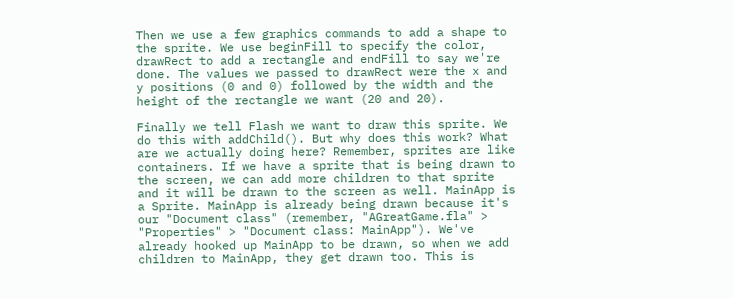Then we use a few graphics commands to add a shape to the sprite. We use beginFill to specify the color, drawRect to add a rectangle and endFill to say we're done. The values we passed to drawRect were the x and y positions (0 and 0) followed by the width and the height of the rectangle we want (20 and 20).

Finally we tell Flash we want to draw this sprite. We do this with addChild(). But why does this work? What are we actually doing here? Remember, sprites are like containers. If we have a sprite that is being drawn to the screen, we can add more children to that sprite and it will be drawn to the screen as well. MainApp is a Sprite. MainApp is already being drawn because it's our "Document class" (remember, "AGreatGame.fla" > "Properties" > "Document class: MainApp"). We've already hooked up MainApp to be drawn, so when we add children to MainApp, they get drawn too. This is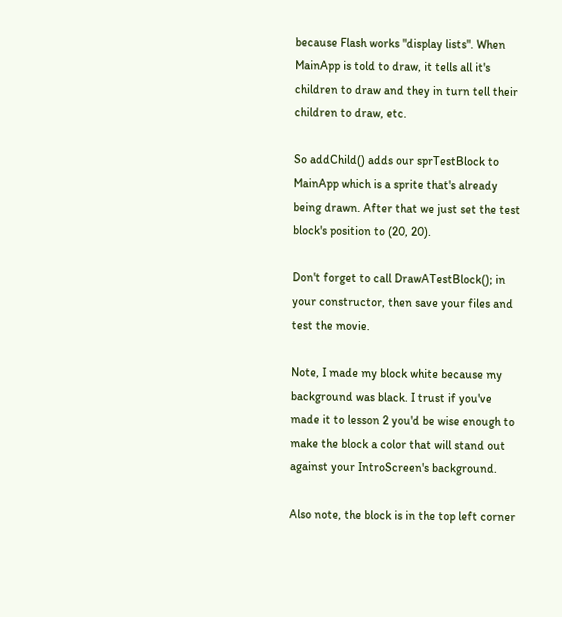because Flash works "display lists". When MainApp is told to draw, it tells all it's children to draw and they in turn tell their children to draw, etc.

So addChild() adds our sprTestBlock to MainApp which is a sprite that's already being drawn. After that we just set the test block's position to (20, 20).

Don't forget to call DrawATestBlock(); in your constructor, then save your files and test the movie.

Note, I made my block white because my background was black. I trust if you've made it to lesson 2 you'd be wise enough to make the block a color that will stand out against your IntroScreen's background.

Also note, the block is in the top left corner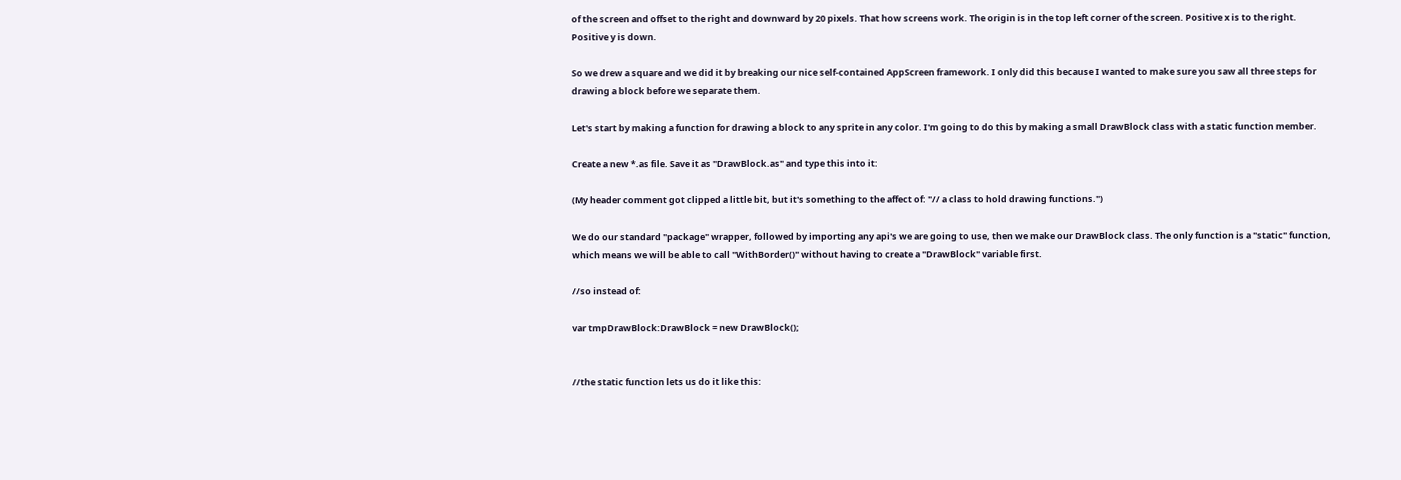of the screen and offset to the right and downward by 20 pixels. That how screens work. The origin is in the top left corner of the screen. Positive x is to the right. Positive y is down.

So we drew a square and we did it by breaking our nice self-contained AppScreen framework. I only did this because I wanted to make sure you saw all three steps for drawing a block before we separate them.

Let's start by making a function for drawing a block to any sprite in any color. I'm going to do this by making a small DrawBlock class with a static function member.

Create a new *.as file. Save it as "DrawBlock.as" and type this into it:

(My header comment got clipped a little bit, but it's something to the affect of: "// a class to hold drawing functions.")

We do our standard "package" wrapper, followed by importing any api's we are going to use, then we make our DrawBlock class. The only function is a "static" function, which means we will be able to call "WithBorder()" without having to create a "DrawBlock" variable first.

//so instead of:

var tmpDrawBlock:DrawBlock = new DrawBlock();


//the static function lets us do it like this: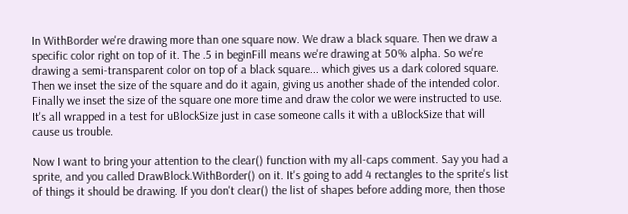In WithBorder we're drawing more than one square now. We draw a black square. Then we draw a specific color right on top of it. The .5 in beginFill means we're drawing at 50% alpha. So we're drawing a semi-transparent color on top of a black square... which gives us a dark colored square. Then we inset the size of the square and do it again, giving us another shade of the intended color. Finally we inset the size of the square one more time and draw the color we were instructed to use. It's all wrapped in a test for uBlockSize just in case someone calls it with a uBlockSize that will cause us trouble.

Now I want to bring your attention to the clear() function with my all-caps comment. Say you had a sprite, and you called DrawBlock.WithBorder() on it. It's going to add 4 rectangles to the sprite's list of things it should be drawing. If you don't clear() the list of shapes before adding more, then those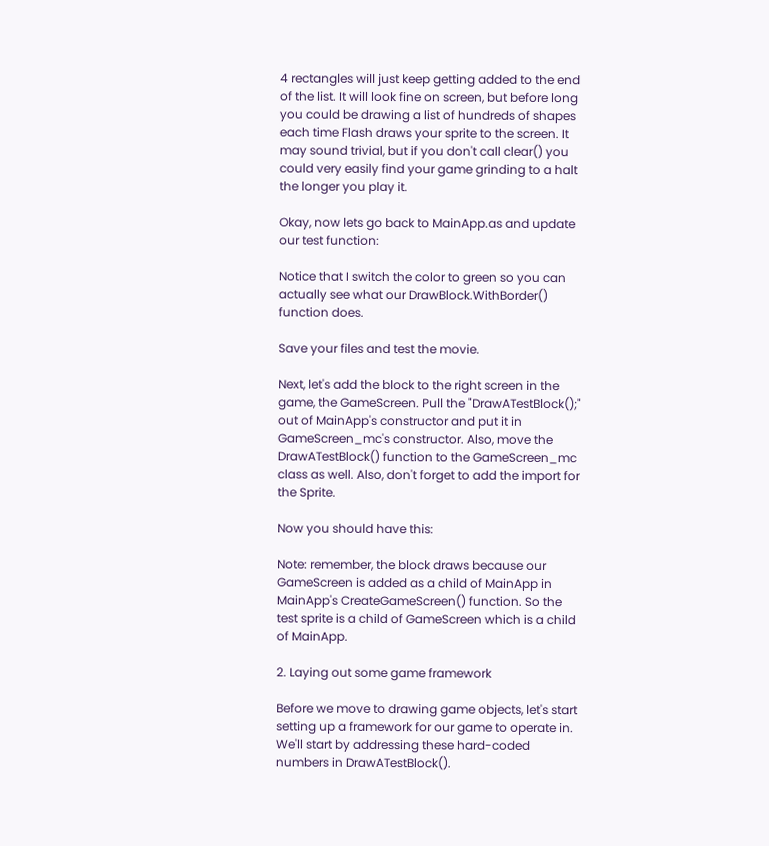4 rectangles will just keep getting added to the end of the list. It will look fine on screen, but before long you could be drawing a list of hundreds of shapes each time Flash draws your sprite to the screen. It may sound trivial, but if you don't call clear() you could very easily find your game grinding to a halt the longer you play it.

Okay, now lets go back to MainApp.as and update our test function:

Notice that I switch the color to green so you can actually see what our DrawBlock.WithBorder() function does.

Save your files and test the movie.

Next, let's add the block to the right screen in the game, the GameScreen. Pull the "DrawATestBlock();" out of MainApp's constructor and put it in GameScreen_mc's constructor. Also, move the DrawATestBlock() function to the GameScreen_mc class as well. Also, don't forget to add the import for the Sprite.

Now you should have this:

Note: remember, the block draws because our GameScreen is added as a child of MainApp in MainApp's CreateGameScreen() function. So the test sprite is a child of GameScreen which is a child of MainApp.

2. Laying out some game framework

Before we move to drawing game objects, let's start setting up a framework for our game to operate in. We'll start by addressing these hard-coded numbers in DrawATestBlock().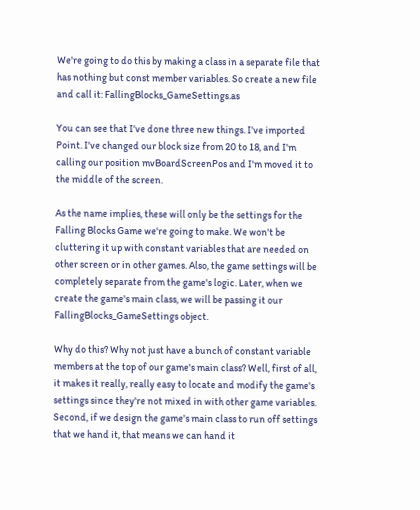We're going to do this by making a class in a separate file that has nothing but const member variables. So create a new file and call it: FallingBlocks_GameSettings.as

You can see that I've done three new things. I've imported Point. I've changed our block size from 20 to 18, and I'm calling our position mvBoardScreenPos and I'm moved it to the middle of the screen.

As the name implies, these will only be the settings for the Falling Blocks Game we're going to make. We won't be cluttering it up with constant variables that are needed on other screen or in other games. Also, the game settings will be completely separate from the game's logic. Later, when we create the game's main class, we will be passing it our FallingBlocks_GameSettings object.

Why do this? Why not just have a bunch of constant variable members at the top of our game's main class? Well, first of all, it makes it really, really easy to locate and modify the game's settings since they're not mixed in with other game variables. Second, if we design the game's main class to run off settings that we hand it, that means we can hand it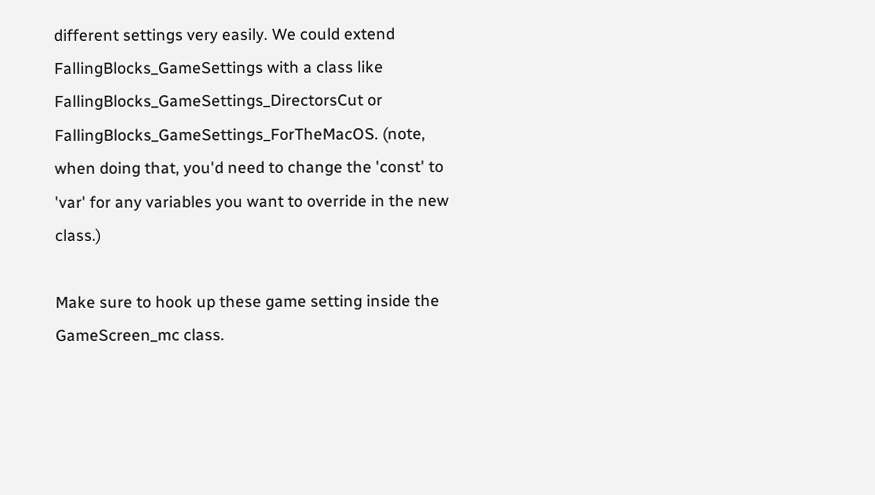different settings very easily. We could extend FallingBlocks_GameSettings with a class like FallingBlocks_GameSettings_DirectorsCut or FallingBlocks_GameSettings_ForTheMacOS. (note, when doing that, you'd need to change the 'const' to 'var' for any variables you want to override in the new class.)

Make sure to hook up these game setting inside the GameScreen_mc class.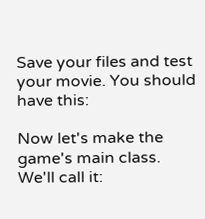Save your files and test your movie. You should have this:

Now let's make the game's main class. We'll call it: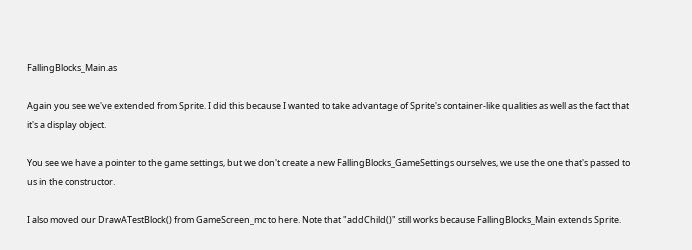FallingBlocks_Main.as

Again you see we've extended from Sprite. I did this because I wanted to take advantage of Sprite's container-like qualities as well as the fact that it's a display object.

You see we have a pointer to the game settings, but we don't create a new FallingBlocks_GameSettings ourselves, we use the one that's passed to us in the constructor.

I also moved our DrawATestBlock() from GameScreen_mc to here. Note that "addChild()" still works because FallingBlocks_Main extends Sprite.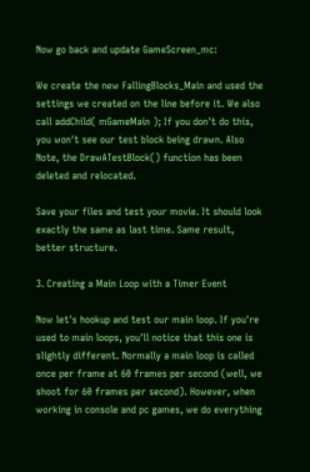Now go back and update GameScreen_mc:

We create the new FallingBlocks_Main and used the settings we created on the line before it. We also call addChild( mGameMain ); If you don't do this, you won't see our test block being drawn. Also Note, the DrawATestBlock() function has been deleted and relocated.

Save your files and test your movie. It should look exactly the same as last time. Same result, better structure.

3. Creating a Main Loop with a Timer Event

Now let's hookup and test our main loop. If you're used to main loops, you'll notice that this one is slightly different. Normally a main loop is called once per frame at 60 frames per second (well, we shoot for 60 frames per second). However, when working in console and pc games, we do everything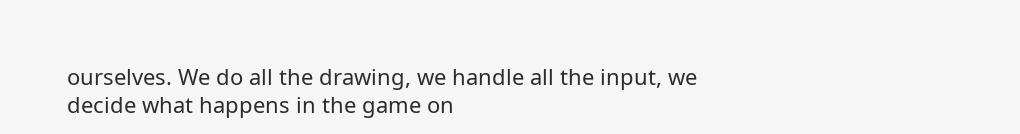ourselves. We do all the drawing, we handle all the input, we decide what happens in the game on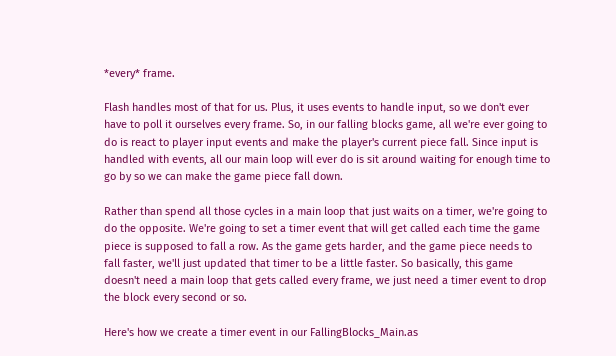*every* frame.

Flash handles most of that for us. Plus, it uses events to handle input, so we don't ever have to poll it ourselves every frame. So, in our falling blocks game, all we're ever going to do is react to player input events and make the player's current piece fall. Since input is handled with events, all our main loop will ever do is sit around waiting for enough time to go by so we can make the game piece fall down.

Rather than spend all those cycles in a main loop that just waits on a timer, we're going to do the opposite. We're going to set a timer event that will get called each time the game piece is supposed to fall a row. As the game gets harder, and the game piece needs to fall faster, we'll just updated that timer to be a little faster. So basically, this game doesn't need a main loop that gets called every frame, we just need a timer event to drop the block every second or so.

Here's how we create a timer event in our FallingBlocks_Main.as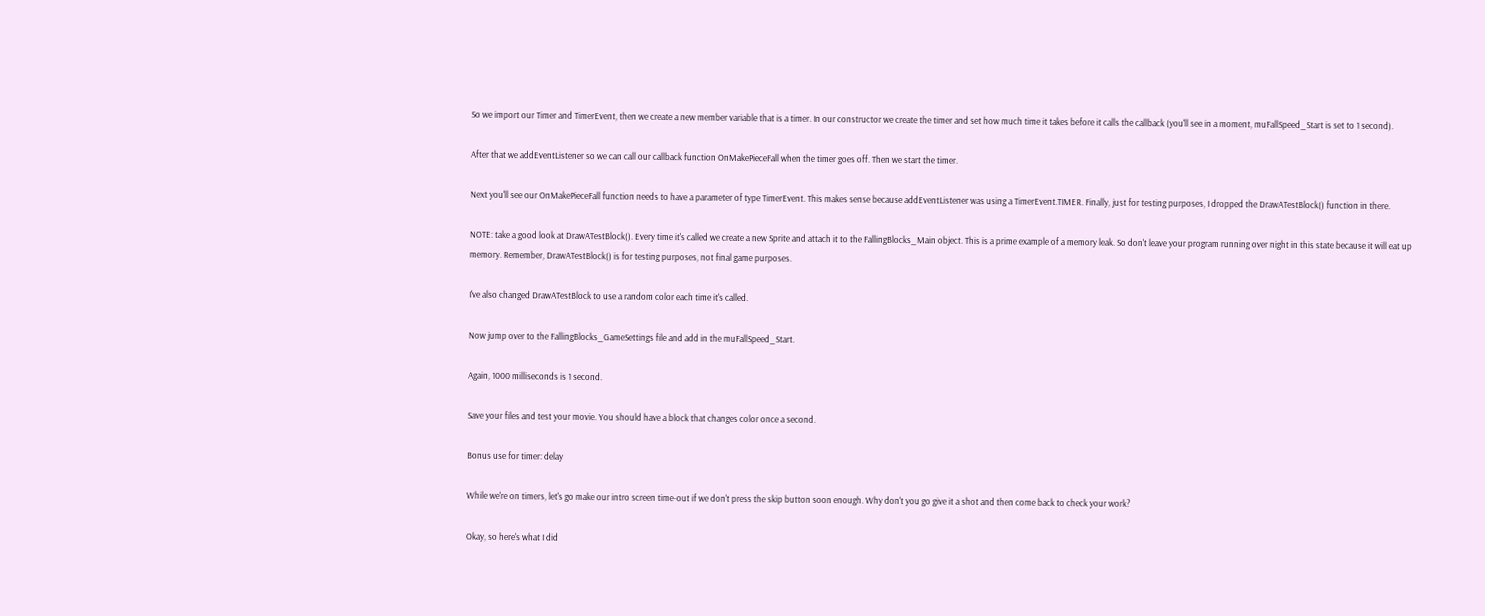So we import our Timer and TimerEvent, then we create a new member variable that is a timer. In our constructor we create the timer and set how much time it takes before it calls the callback (you'll see in a moment, muFallSpeed_Start is set to 1 second).

After that we addEventListener so we can call our callback function OnMakePieceFall when the timer goes off. Then we start the timer.

Next you'll see our OnMakePieceFall function needs to have a parameter of type TimerEvent. This makes sense because addEventListener was using a TimerEvent.TIMER. Finally, just for testing purposes, I dropped the DrawATestBlock() function in there.

NOTE: take a good look at DrawATestBlock(). Every time it's called we create a new Sprite and attach it to the FallingBlocks_Main object. This is a prime example of a memory leak. So don't leave your program running over night in this state because it will eat up memory. Remember, DrawATestBlock() is for testing purposes, not final game purposes.

I've also changed DrawATestBlock to use a random color each time it's called.

Now jump over to the FallingBlocks_GameSettings file and add in the muFallSpeed_Start.

Again, 1000 milliseconds is 1 second.

Save your files and test your movie. You should have a block that changes color once a second.

Bonus use for timer: delay

While we're on timers, let's go make our intro screen time-out if we don't press the skip button soon enough. Why don't you go give it a shot and then come back to check your work?

Okay, so here's what I did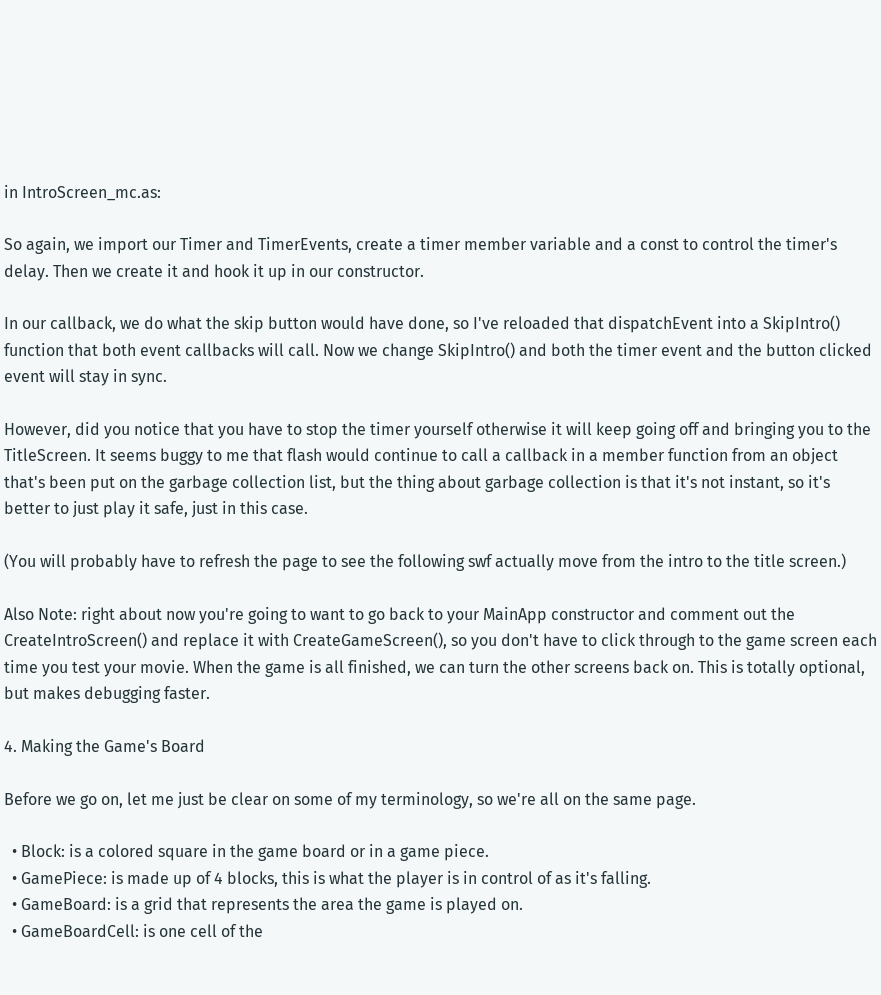in IntroScreen_mc.as:

So again, we import our Timer and TimerEvents, create a timer member variable and a const to control the timer's delay. Then we create it and hook it up in our constructor.

In our callback, we do what the skip button would have done, so I've reloaded that dispatchEvent into a SkipIntro() function that both event callbacks will call. Now we change SkipIntro() and both the timer event and the button clicked event will stay in sync.

However, did you notice that you have to stop the timer yourself otherwise it will keep going off and bringing you to the TitleScreen. It seems buggy to me that flash would continue to call a callback in a member function from an object that's been put on the garbage collection list, but the thing about garbage collection is that it's not instant, so it's better to just play it safe, just in this case.

(You will probably have to refresh the page to see the following swf actually move from the intro to the title screen.)

Also Note: right about now you're going to want to go back to your MainApp constructor and comment out the CreateIntroScreen() and replace it with CreateGameScreen(), so you don't have to click through to the game screen each time you test your movie. When the game is all finished, we can turn the other screens back on. This is totally optional, but makes debugging faster.

4. Making the Game's Board

Before we go on, let me just be clear on some of my terminology, so we're all on the same page.

  • Block: is a colored square in the game board or in a game piece.
  • GamePiece: is made up of 4 blocks, this is what the player is in control of as it's falling.
  • GameBoard: is a grid that represents the area the game is played on.
  • GameBoardCell: is one cell of the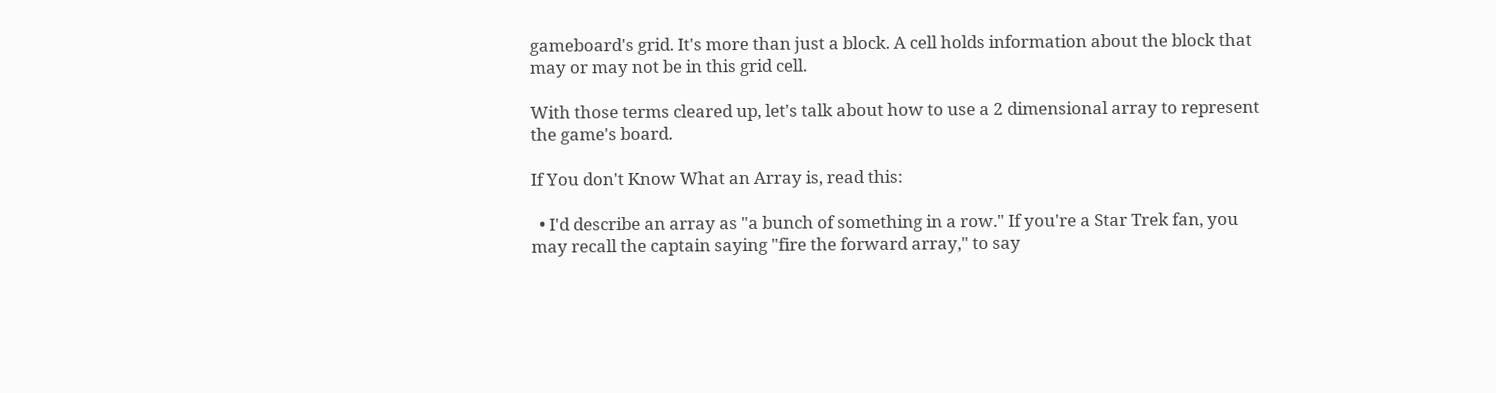gameboard's grid. It's more than just a block. A cell holds information about the block that may or may not be in this grid cell.

With those terms cleared up, let's talk about how to use a 2 dimensional array to represent the game's board.

If You don't Know What an Array is, read this:

  • I'd describe an array as "a bunch of something in a row." If you're a Star Trek fan, you may recall the captain saying "fire the forward array," to say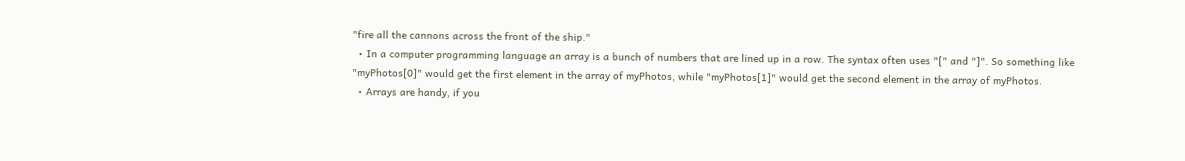"fire all the cannons across the front of the ship."
  • In a computer programming language an array is a bunch of numbers that are lined up in a row. The syntax often uses "[" and "]". So something like "myPhotos[0]" would get the first element in the array of myPhotos, while "myPhotos[1]" would get the second element in the array of myPhotos.
  • Arrays are handy, if you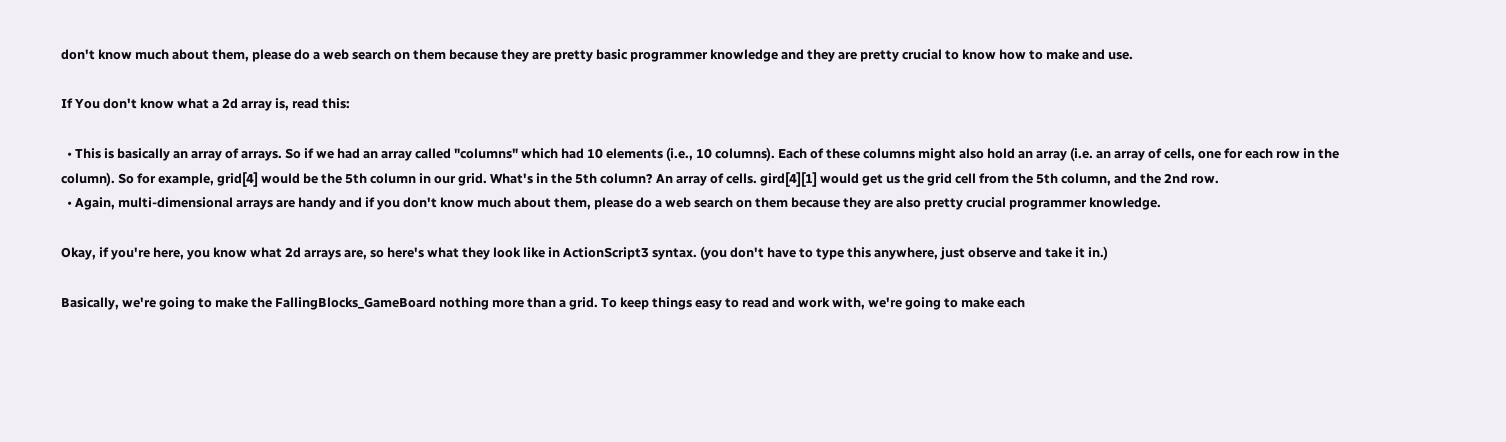don't know much about them, please do a web search on them because they are pretty basic programmer knowledge and they are pretty crucial to know how to make and use.

If You don't know what a 2d array is, read this:

  • This is basically an array of arrays. So if we had an array called "columns" which had 10 elements (i.e., 10 columns). Each of these columns might also hold an array (i.e. an array of cells, one for each row in the column). So for example, grid[4] would be the 5th column in our grid. What's in the 5th column? An array of cells. gird[4][1] would get us the grid cell from the 5th column, and the 2nd row.
  • Again, multi-dimensional arrays are handy and if you don't know much about them, please do a web search on them because they are also pretty crucial programmer knowledge.

Okay, if you're here, you know what 2d arrays are, so here's what they look like in ActionScript3 syntax. (you don't have to type this anywhere, just observe and take it in.)

Basically, we're going to make the FallingBlocks_GameBoard nothing more than a grid. To keep things easy to read and work with, we're going to make each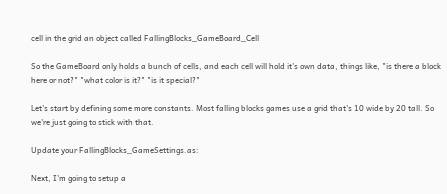cell in the grid an object called FallingBlocks_GameBoard_Cell

So the GameBoard only holds a bunch of cells, and each cell will hold it's own data, things like, "is there a block here or not?" "what color is it?" "is it special?"

Let's start by defining some more constants. Most falling blocks games use a grid that's 10 wide by 20 tall. So we're just going to stick with that.

Update your FallingBlocks_GameSettings.as:

Next, I'm going to setup a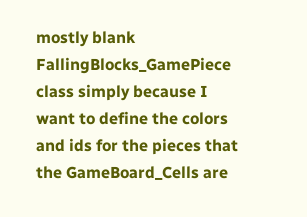mostly blank FallingBlocks_GamePiece class simply because I want to define the colors and ids for the pieces that the GameBoard_Cells are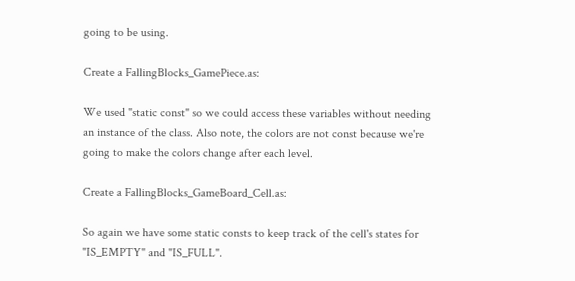going to be using.

Create a FallingBlocks_GamePiece.as:

We used "static const" so we could access these variables without needing an instance of the class. Also note, the colors are not const because we're going to make the colors change after each level.

Create a FallingBlocks_GameBoard_Cell.as:

So again we have some static consts to keep track of the cell's states for "IS_EMPTY" and "IS_FULL".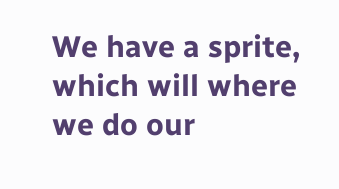We have a sprite, which will where we do our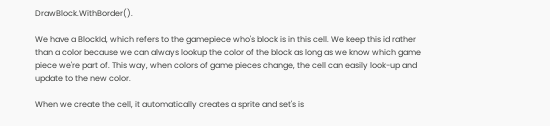DrawBlock.WithBorder().

We have a BlockId, which refers to the gamepiece who's block is in this cell. We keep this id rather than a color because we can always lookup the color of the block as long as we know which game piece we're part of. This way, when colors of game pieces change, the cell can easily look-up and update to the new color.

When we create the cell, it automatically creates a sprite and set's is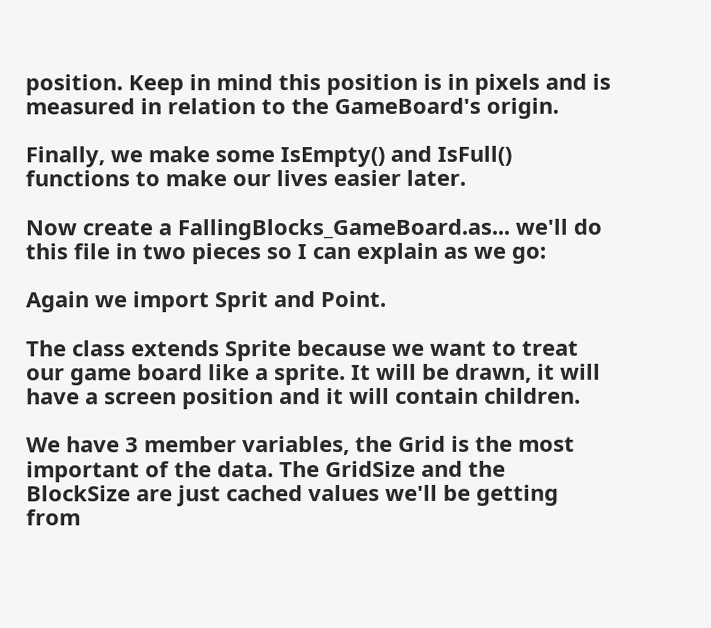position. Keep in mind this position is in pixels and is measured in relation to the GameBoard's origin.

Finally, we make some IsEmpty() and IsFull() functions to make our lives easier later.

Now create a FallingBlocks_GameBoard.as... we'll do this file in two pieces so I can explain as we go:

Again we import Sprit and Point.

The class extends Sprite because we want to treat our game board like a sprite. It will be drawn, it will have a screen position and it will contain children.

We have 3 member variables, the Grid is the most important of the data. The GridSize and the BlockSize are just cached values we'll be getting from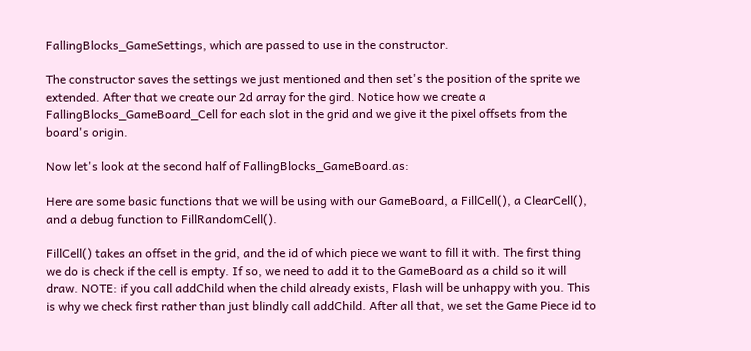FallingBlocks_GameSettings, which are passed to use in the constructor.

The constructor saves the settings we just mentioned and then set's the position of the sprite we extended. After that we create our 2d array for the gird. Notice how we create a FallingBlocks_GameBoard_Cell for each slot in the grid and we give it the pixel offsets from the board's origin.

Now let's look at the second half of FallingBlocks_GameBoard.as:

Here are some basic functions that we will be using with our GameBoard, a FillCell(), a ClearCell(), and a debug function to FillRandomCell().

FillCell() takes an offset in the grid, and the id of which piece we want to fill it with. The first thing we do is check if the cell is empty. If so, we need to add it to the GameBoard as a child so it will draw. NOTE: if you call addChild when the child already exists, Flash will be unhappy with you. This is why we check first rather than just blindly call addChild. After all that, we set the Game Piece id to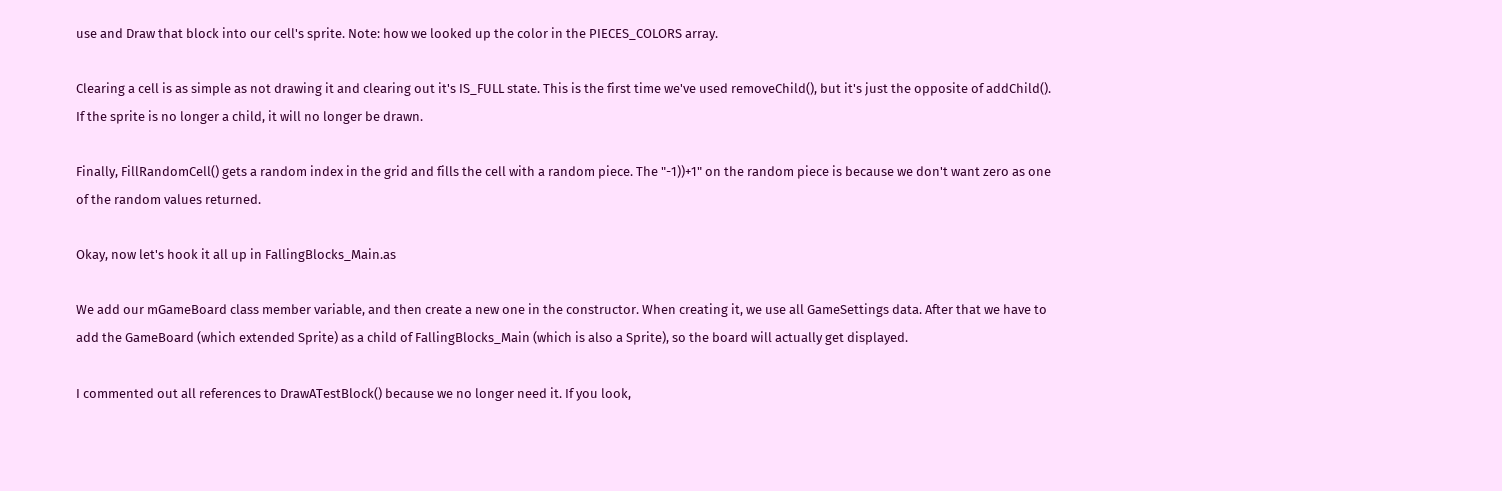use and Draw that block into our cell's sprite. Note: how we looked up the color in the PIECES_COLORS array.

Clearing a cell is as simple as not drawing it and clearing out it's IS_FULL state. This is the first time we've used removeChild(), but it's just the opposite of addChild(). If the sprite is no longer a child, it will no longer be drawn.

Finally, FillRandomCell() gets a random index in the grid and fills the cell with a random piece. The "-1))+1" on the random piece is because we don't want zero as one of the random values returned.

Okay, now let's hook it all up in FallingBlocks_Main.as

We add our mGameBoard class member variable, and then create a new one in the constructor. When creating it, we use all GameSettings data. After that we have to add the GameBoard (which extended Sprite) as a child of FallingBlocks_Main (which is also a Sprite), so the board will actually get displayed.

I commented out all references to DrawATestBlock() because we no longer need it. If you look,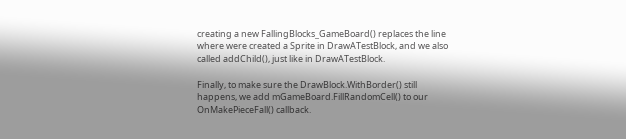creating a new FallingBlocks_GameBoard() replaces the line where were created a Sprite in DrawATestBlock, and we also called addChild(), just like in DrawATestBlock.

Finally, to make sure the DrawBlock.WithBorder() still happens, we add mGameBoard.FillRandomCell() to our OnMakePieceFall() callback.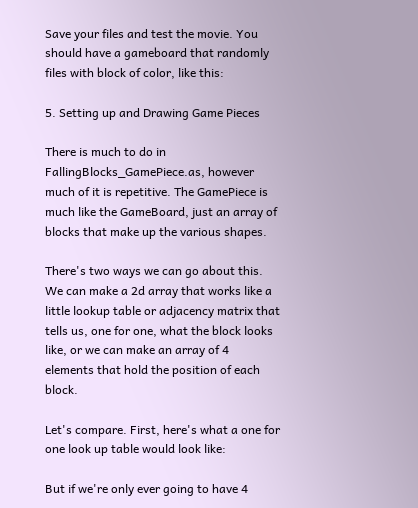Save your files and test the movie. You should have a gameboard that randomly files with block of color, like this:

5. Setting up and Drawing Game Pieces

There is much to do in FallingBlocks_GamePiece.as, however much of it is repetitive. The GamePiece is much like the GameBoard, just an array of blocks that make up the various shapes.

There's two ways we can go about this. We can make a 2d array that works like a little lookup table or adjacency matrix that tells us, one for one, what the block looks like, or we can make an array of 4 elements that hold the position of each block.

Let's compare. First, here's what a one for one look up table would look like:

But if we're only ever going to have 4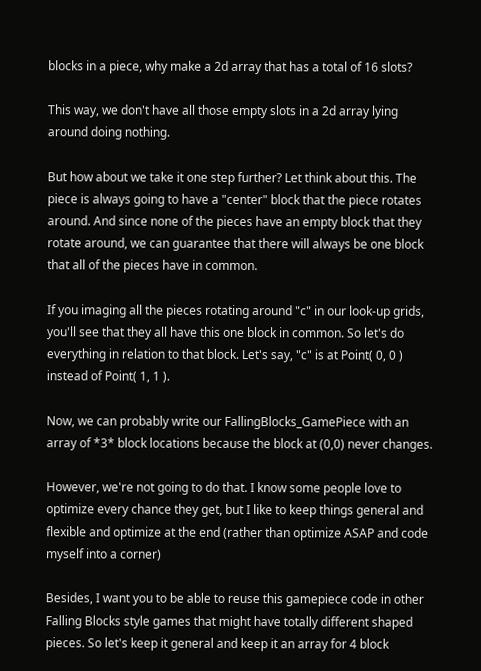blocks in a piece, why make a 2d array that has a total of 16 slots?

This way, we don't have all those empty slots in a 2d array lying around doing nothing.

But how about we take it one step further? Let think about this. The piece is always going to have a "center" block that the piece rotates around. And since none of the pieces have an empty block that they rotate around, we can guarantee that there will always be one block that all of the pieces have in common.

If you imaging all the pieces rotating around "c" in our look-up grids, you'll see that they all have this one block in common. So let's do everything in relation to that block. Let's say, "c" is at Point( 0, 0 ) instead of Point( 1, 1 ).

Now, we can probably write our FallingBlocks_GamePiece with an array of *3* block locations because the block at (0,0) never changes.

However, we're not going to do that. I know some people love to optimize every chance they get, but I like to keep things general and flexible and optimize at the end (rather than optimize ASAP and code myself into a corner)

Besides, I want you to be able to reuse this gamepiece code in other Falling Blocks style games that might have totally different shaped pieces. So let's keep it general and keep it an array for 4 block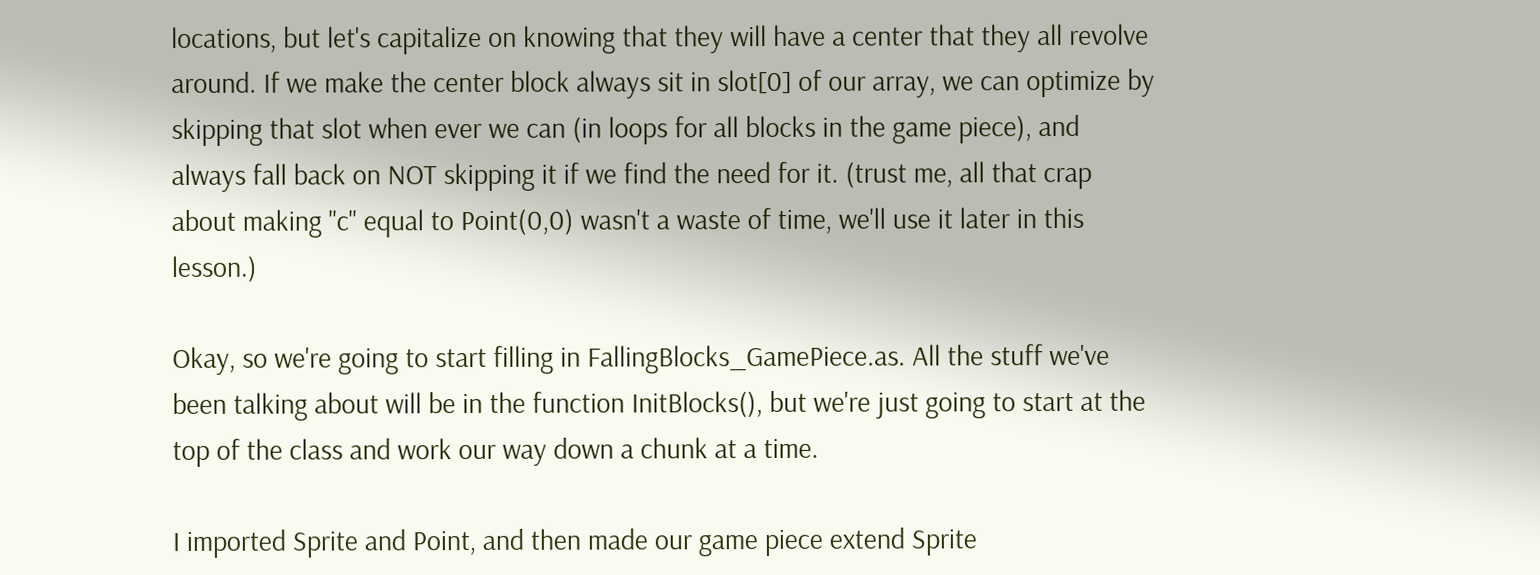locations, but let's capitalize on knowing that they will have a center that they all revolve around. If we make the center block always sit in slot[0] of our array, we can optimize by skipping that slot when ever we can (in loops for all blocks in the game piece), and always fall back on NOT skipping it if we find the need for it. (trust me, all that crap about making "c" equal to Point(0,0) wasn't a waste of time, we'll use it later in this lesson.)

Okay, so we're going to start filling in FallingBlocks_GamePiece.as. All the stuff we've been talking about will be in the function InitBlocks(), but we're just going to start at the top of the class and work our way down a chunk at a time.

I imported Sprite and Point, and then made our game piece extend Sprite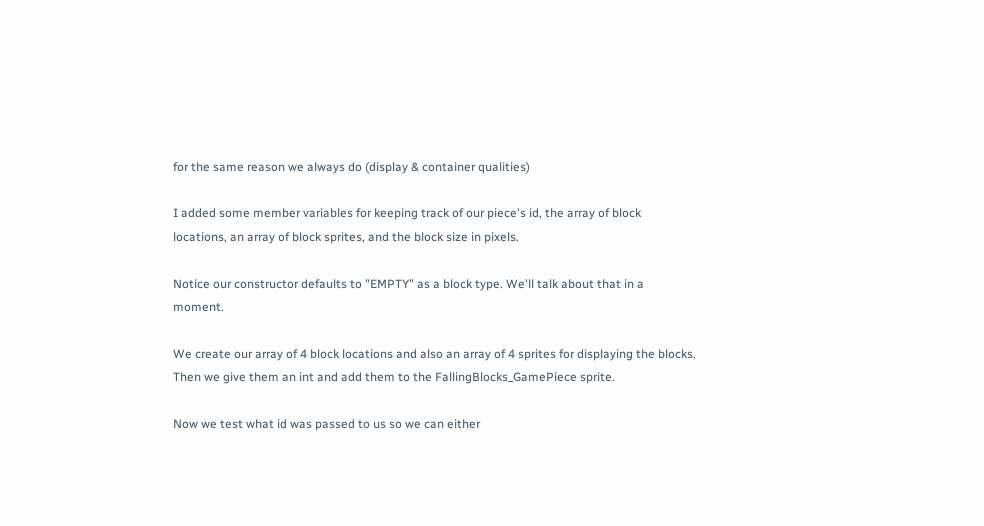for the same reason we always do (display & container qualities)

I added some member variables for keeping track of our piece's id, the array of block locations, an array of block sprites, and the block size in pixels.

Notice our constructor defaults to "EMPTY" as a block type. We'll talk about that in a moment.

We create our array of 4 block locations and also an array of 4 sprites for displaying the blocks. Then we give them an int and add them to the FallingBlocks_GamePiece sprite.

Now we test what id was passed to us so we can either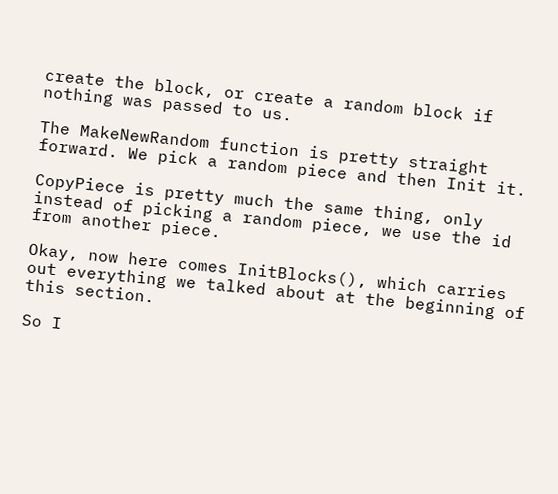create the block, or create a random block if nothing was passed to us.

The MakeNewRandom function is pretty straight forward. We pick a random piece and then Init it.

CopyPiece is pretty much the same thing, only instead of picking a random piece, we use the id from another piece.

Okay, now here comes InitBlocks(), which carries out everything we talked about at the beginning of this section.

So I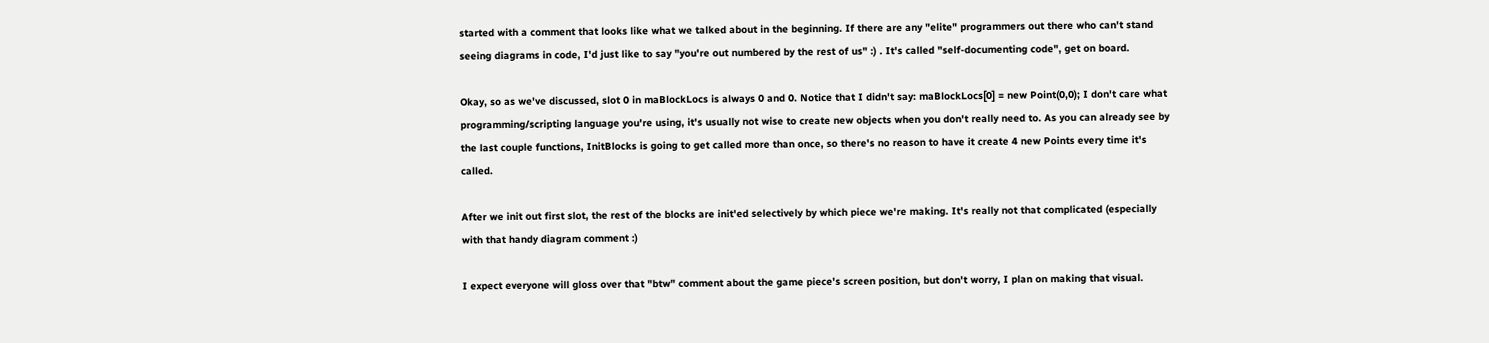started with a comment that looks like what we talked about in the beginning. If there are any "elite" programmers out there who can't stand seeing diagrams in code, I'd just like to say "you're out numbered by the rest of us" :) . It's called "self-documenting code", get on board.

Okay, so as we've discussed, slot 0 in maBlockLocs is always 0 and 0. Notice that I didn't say: maBlockLocs[0] = new Point(0,0); I don't care what programming/scripting language you're using, it's usually not wise to create new objects when you don't really need to. As you can already see by the last couple functions, InitBlocks is going to get called more than once, so there's no reason to have it create 4 new Points every time it's called.

After we init out first slot, the rest of the blocks are init'ed selectively by which piece we're making. It's really not that complicated (especially with that handy diagram comment :)

I expect everyone will gloss over that "btw" comment about the game piece's screen position, but don't worry, I plan on making that visual.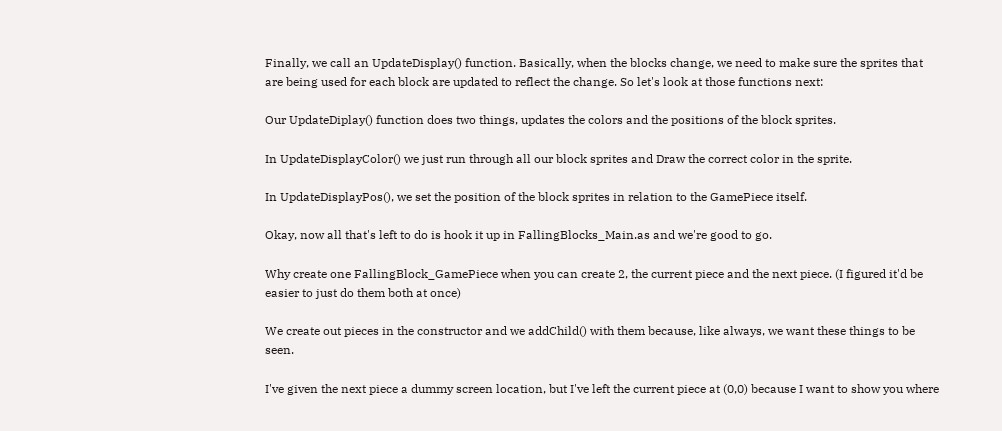Finally, we call an UpdateDisplay() function. Basically, when the blocks change, we need to make sure the sprites that are being used for each block are updated to reflect the change. So let's look at those functions next:

Our UpdateDiplay() function does two things, updates the colors and the positions of the block sprites.

In UpdateDisplayColor() we just run through all our block sprites and Draw the correct color in the sprite.

In UpdateDisplayPos(), we set the position of the block sprites in relation to the GamePiece itself.

Okay, now all that's left to do is hook it up in FallingBlocks_Main.as and we're good to go.

Why create one FallingBlock_GamePiece when you can create 2, the current piece and the next piece. (I figured it'd be easier to just do them both at once)

We create out pieces in the constructor and we addChild() with them because, like always, we want these things to be seen.

I've given the next piece a dummy screen location, but I've left the current piece at (0,0) because I want to show you where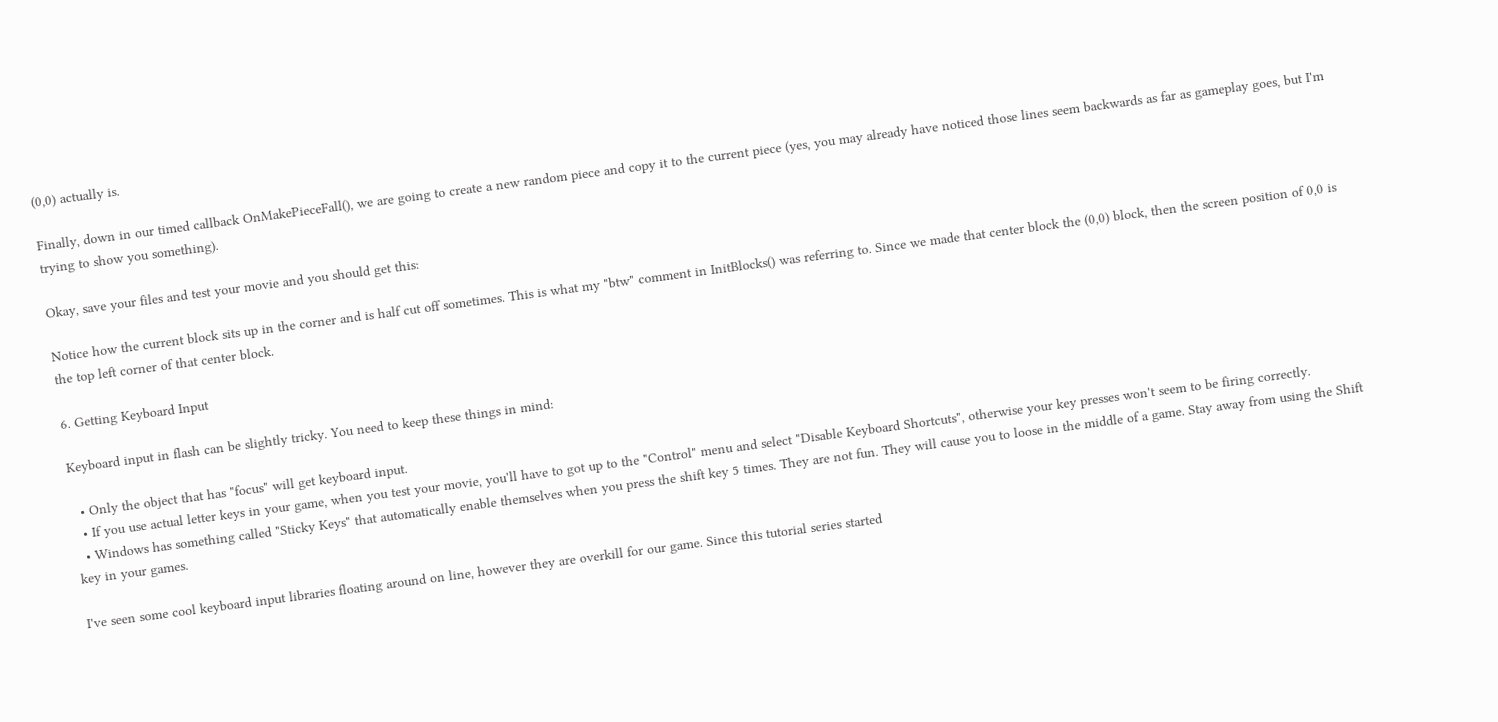(0,0) actually is.

Finally, down in our timed callback OnMakePieceFall(), we are going to create a new random piece and copy it to the current piece (yes, you may already have noticed those lines seem backwards as far as gameplay goes, but I'm trying to show you something).

Okay, save your files and test your movie and you should get this:

Notice how the current block sits up in the corner and is half cut off sometimes. This is what my "btw" comment in InitBlocks() was referring to. Since we made that center block the (0,0) block, then the screen position of 0,0 is the top left corner of that center block.

6. Getting Keyboard Input

Keyboard input in flash can be slightly tricky. You need to keep these things in mind:

  • Only the object that has "focus" will get keyboard input.
  • If you use actual letter keys in your game, when you test your movie, you'll have to got up to the "Control" menu and select "Disable Keyboard Shortcuts", otherwise your key presses won't seem to be firing correctly.
  • Windows has something called "Sticky Keys" that automatically enable themselves when you press the shift key 5 times. They are not fun. They will cause you to loose in the middle of a game. Stay away from using the Shift key in your games.

I've seen some cool keyboard input libraries floating around on line, however they are overkill for our game. Since this tutorial series started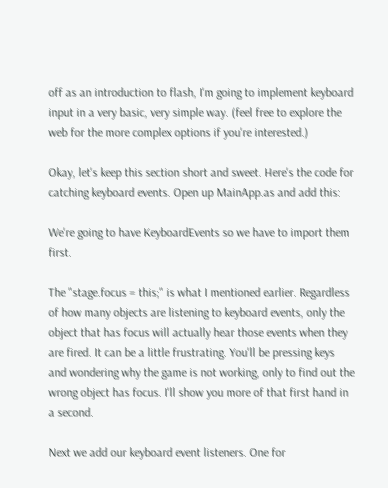off as an introduction to flash, I'm going to implement keyboard input in a very basic, very simple way. (feel free to explore the web for the more complex options if you're interested.)

Okay, let's keep this section short and sweet. Here's the code for catching keyboard events. Open up MainApp.as and add this:

We're going to have KeyboardEvents so we have to import them first.

The "stage.focus = this;" is what I mentioned earlier. Regardless of how many objects are listening to keyboard events, only the object that has focus will actually hear those events when they are fired. It can be a little frustrating. You'll be pressing keys and wondering why the game is not working, only to find out the wrong object has focus. I'll show you more of that first hand in a second.

Next we add our keyboard event listeners. One for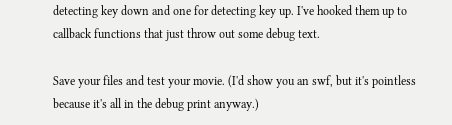detecting key down and one for detecting key up. I've hooked them up to callback functions that just throw out some debug text.

Save your files and test your movie. (I'd show you an swf, but it's pointless because it's all in the debug print anyway.)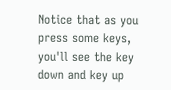Notice that as you press some keys, you'll see the key down and key up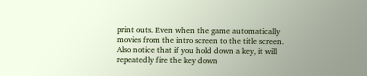print outs. Even when the game automatically movies from the intro screen to the title screen. Also notice that if you hold down a key, it will repeatedly fire the key down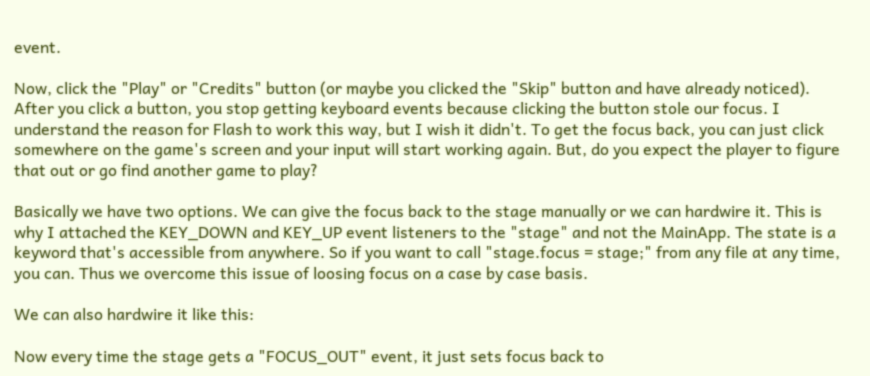event.

Now, click the "Play" or "Credits" button (or maybe you clicked the "Skip" button and have already noticed). After you click a button, you stop getting keyboard events because clicking the button stole our focus. I understand the reason for Flash to work this way, but I wish it didn't. To get the focus back, you can just click somewhere on the game's screen and your input will start working again. But, do you expect the player to figure that out or go find another game to play?

Basically we have two options. We can give the focus back to the stage manually or we can hardwire it. This is why I attached the KEY_DOWN and KEY_UP event listeners to the "stage" and not the MainApp. The state is a keyword that's accessible from anywhere. So if you want to call "stage.focus = stage;" from any file at any time, you can. Thus we overcome this issue of loosing focus on a case by case basis.

We can also hardwire it like this:

Now every time the stage gets a "FOCUS_OUT" event, it just sets focus back to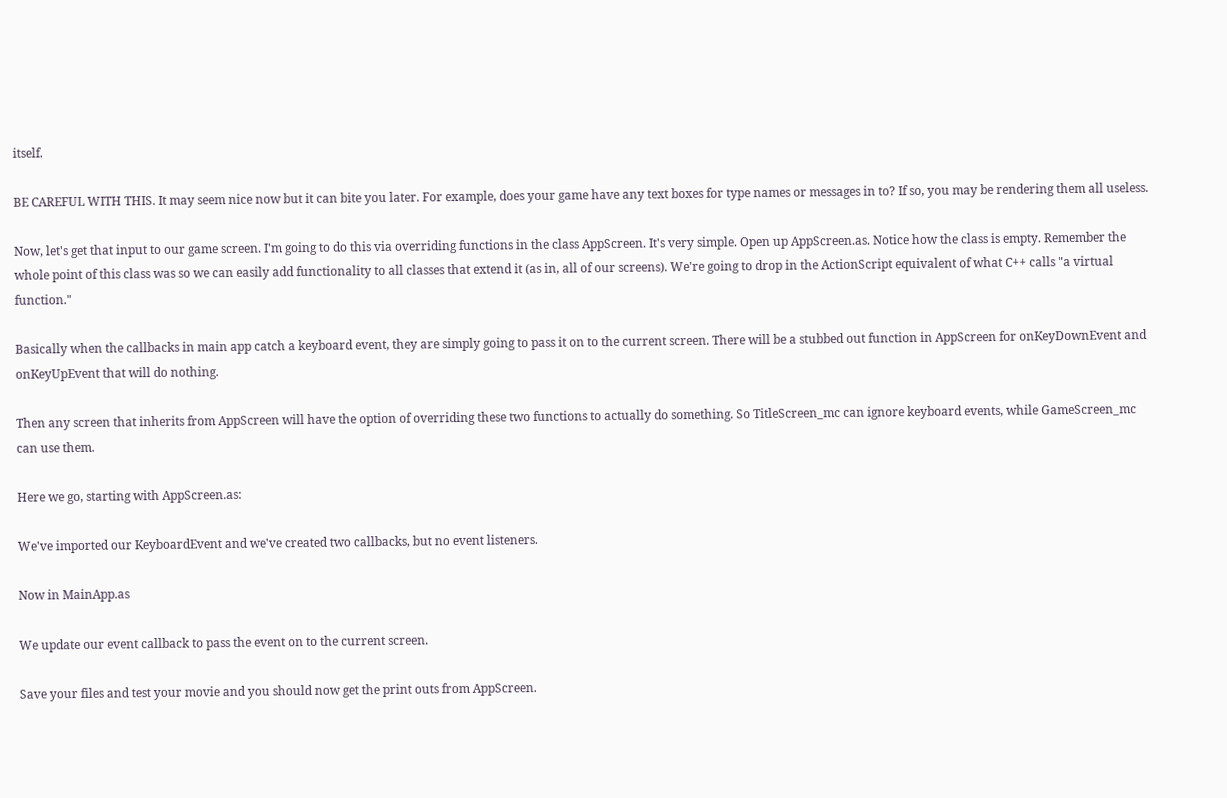itself.

BE CAREFUL WITH THIS. It may seem nice now but it can bite you later. For example, does your game have any text boxes for type names or messages in to? If so, you may be rendering them all useless.

Now, let's get that input to our game screen. I'm going to do this via overriding functions in the class AppScreen. It's very simple. Open up AppScreen.as. Notice how the class is empty. Remember the whole point of this class was so we can easily add functionality to all classes that extend it (as in, all of our screens). We're going to drop in the ActionScript equivalent of what C++ calls "a virtual function."

Basically when the callbacks in main app catch a keyboard event, they are simply going to pass it on to the current screen. There will be a stubbed out function in AppScreen for onKeyDownEvent and onKeyUpEvent that will do nothing.

Then any screen that inherits from AppScreen will have the option of overriding these two functions to actually do something. So TitleScreen_mc can ignore keyboard events, while GameScreen_mc can use them.

Here we go, starting with AppScreen.as:

We've imported our KeyboardEvent and we've created two callbacks, but no event listeners.

Now in MainApp.as

We update our event callback to pass the event on to the current screen.

Save your files and test your movie and you should now get the print outs from AppScreen.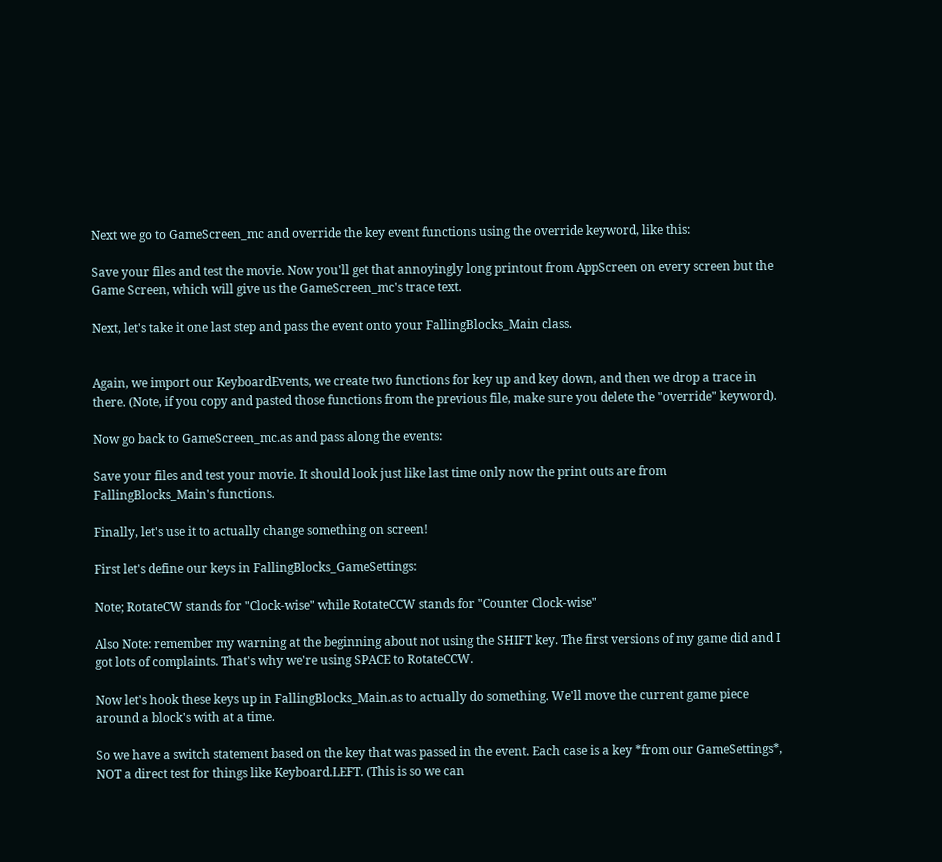Next we go to GameScreen_mc and override the key event functions using the override keyword, like this:

Save your files and test the movie. Now you'll get that annoyingly long printout from AppScreen on every screen but the Game Screen, which will give us the GameScreen_mc's trace text.

Next, let's take it one last step and pass the event onto your FallingBlocks_Main class.


Again, we import our KeyboardEvents, we create two functions for key up and key down, and then we drop a trace in there. (Note, if you copy and pasted those functions from the previous file, make sure you delete the "override" keyword).

Now go back to GameScreen_mc.as and pass along the events:

Save your files and test your movie. It should look just like last time only now the print outs are from FallingBlocks_Main's functions.

Finally, let's use it to actually change something on screen!

First let's define our keys in FallingBlocks_GameSettings:

Note; RotateCW stands for "Clock-wise" while RotateCCW stands for "Counter Clock-wise"

Also Note: remember my warning at the beginning about not using the SHIFT key. The first versions of my game did and I got lots of complaints. That's why we're using SPACE to RotateCCW.

Now let's hook these keys up in FallingBlocks_Main.as to actually do something. We'll move the current game piece around a block's with at a time.

So we have a switch statement based on the key that was passed in the event. Each case is a key *from our GameSettings*, NOT a direct test for things like Keyboard.LEFT. (This is so we can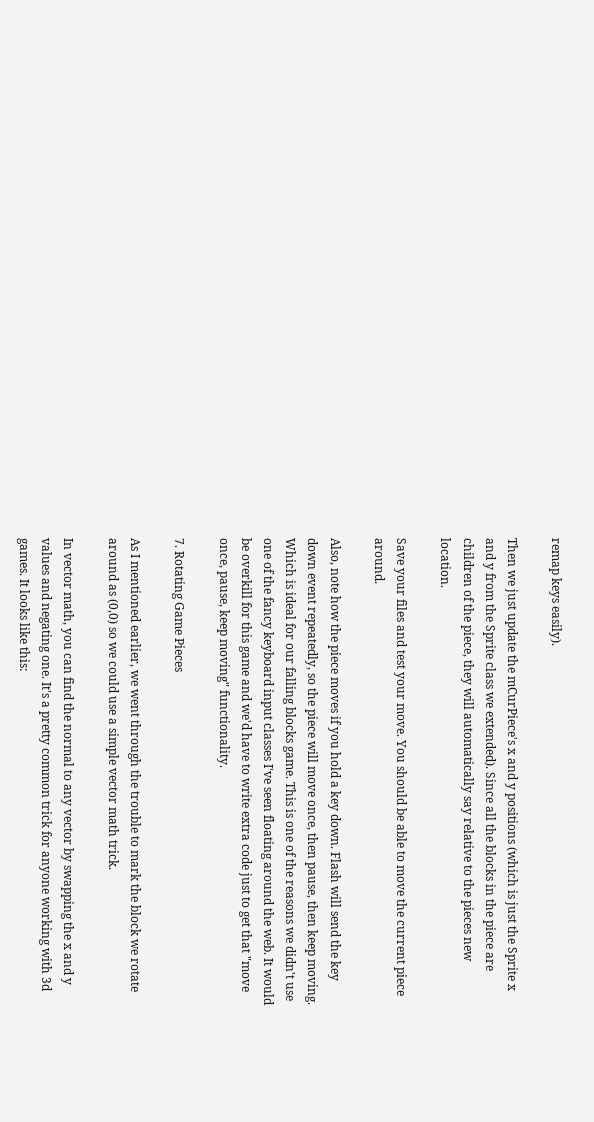remap keys easily).

Then we just update the mCurPiece's x and y positions (which is just the Sprite x and y from the Sprite class we extended). Since all the blocks in the piece are children of the piece, they will automatically say relative to the pieces new location.

Save your files and test your move. You should be able to move the current piece around.

Also, note how the piece moves if you hold a key down. Flash will send the key down event repeatedly, so the piece will move once, then pause, then keep moving. Which is ideal for our falling blocks game. This is one of the reasons we didn't use one of the fancy keyboard input classes I've seen floating around the web. It would be overkill for this game and we'd have to write extra code just to get that "move once, pause, keep moving" functionality.

7. Rotating Game Pieces

As I mentioned earlier, we went through the trouble to mark the block we rotate around as (0,0) so we could use a simple vector math trick.

In vector math, you can find the normal to any vector by swapping the x and y values and negating one. It's a pretty common trick for anyone working with 3d games. It looks like this: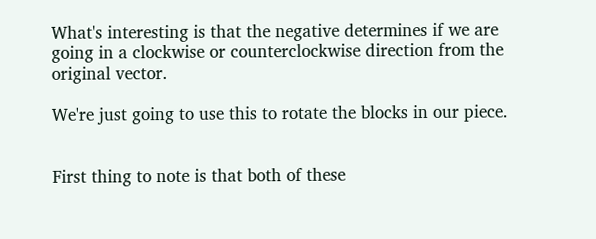What's interesting is that the negative determines if we are going in a clockwise or counterclockwise direction from the original vector.

We're just going to use this to rotate the blocks in our piece.


First thing to note is that both of these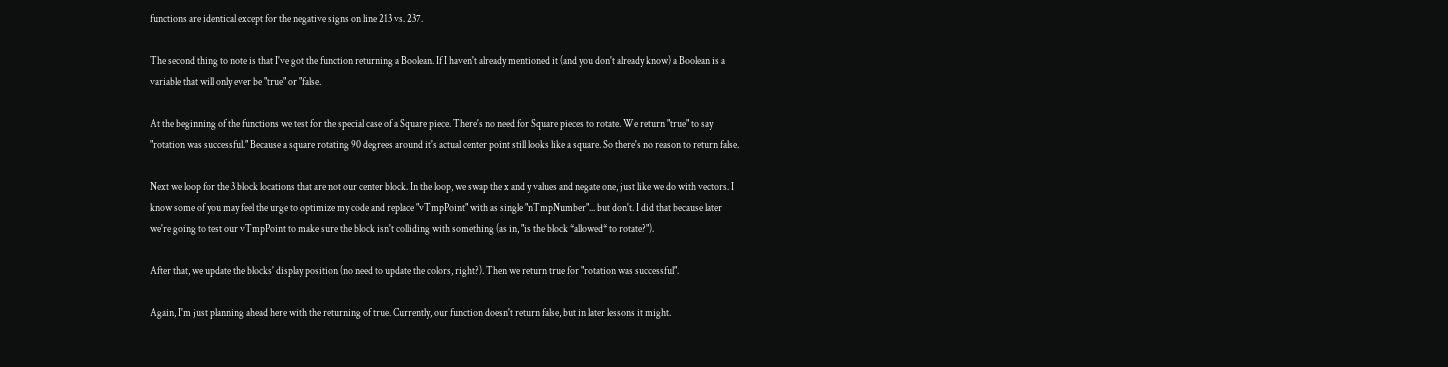functions are identical except for the negative signs on line 213 vs. 237.

The second thing to note is that I've got the function returning a Boolean. If I haven't already mentioned it (and you don't already know) a Boolean is a variable that will only ever be "true" or "false.

At the beginning of the functions we test for the special case of a Square piece. There's no need for Square pieces to rotate. We return "true" to say "rotation was successful." Because a square rotating 90 degrees around it's actual center point still looks like a square. So there's no reason to return false.

Next we loop for the 3 block locations that are not our center block. In the loop, we swap the x and y values and negate one, just like we do with vectors. I know some of you may feel the urge to optimize my code and replace "vTmpPoint" with as single "nTmpNumber"... but don't. I did that because later we're going to test our vTmpPoint to make sure the block isn't colliding with something (as in, "is the block *allowed* to rotate?").

After that, we update the blocks' display position (no need to update the colors, right?). Then we return true for "rotation was successful".

Again, I'm just planning ahead here with the returning of true. Currently, our function doesn't return false, but in later lessons it might.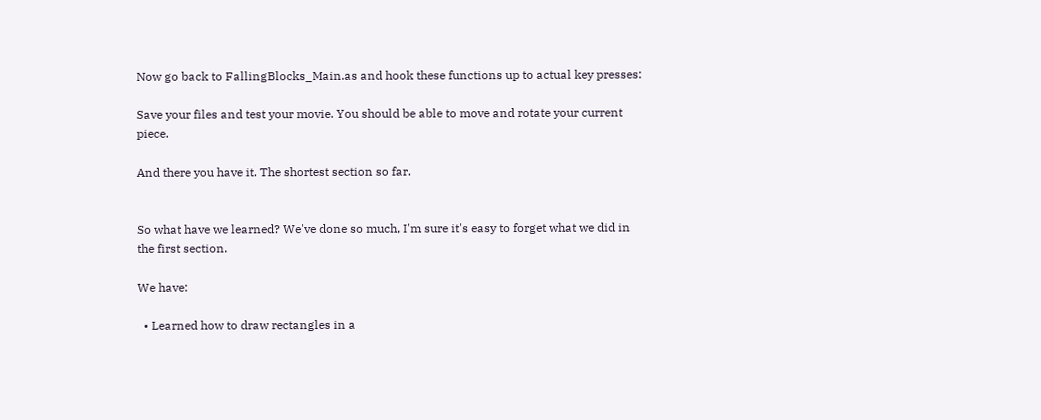Now go back to FallingBlocks_Main.as and hook these functions up to actual key presses:

Save your files and test your movie. You should be able to move and rotate your current piece.

And there you have it. The shortest section so far.


So what have we learned? We've done so much, I'm sure it's easy to forget what we did in the first section.

We have:

  • Learned how to draw rectangles in a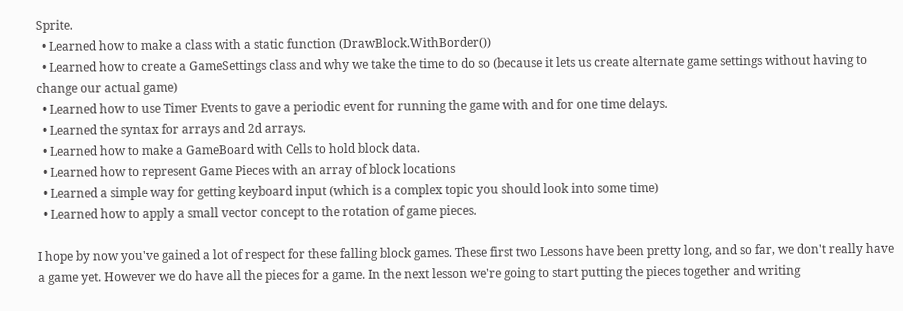Sprite.
  • Learned how to make a class with a static function (DrawBlock.WithBorder())
  • Learned how to create a GameSettings class and why we take the time to do so (because it lets us create alternate game settings without having to change our actual game)
  • Learned how to use Timer Events to gave a periodic event for running the game with and for one time delays.
  • Learned the syntax for arrays and 2d arrays.
  • Learned how to make a GameBoard with Cells to hold block data.
  • Learned how to represent Game Pieces with an array of block locations
  • Learned a simple way for getting keyboard input (which is a complex topic you should look into some time)
  • Learned how to apply a small vector concept to the rotation of game pieces.

I hope by now you've gained a lot of respect for these falling block games. These first two Lessons have been pretty long, and so far, we don't really have a game yet. However we do have all the pieces for a game. In the next lesson we're going to start putting the pieces together and writing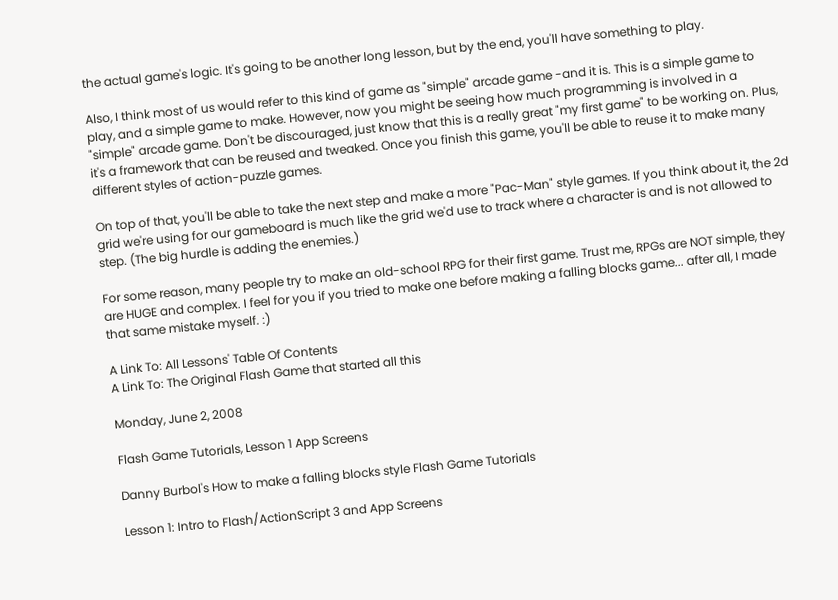the actual game's logic. It's going to be another long lesson, but by the end, you'll have something to play.

Also, I think most of us would refer to this kind of game as "simple" arcade game -and it is. This is a simple game to play, and a simple game to make. However, now you might be seeing how much programming is involved in a "simple" arcade game. Don't be discouraged, just know that this is a really great "my first game" to be working on. Plus, it's a framework that can be reused and tweaked. Once you finish this game, you'll be able to reuse it to make many different styles of action-puzzle games.

On top of that, you'll be able to take the next step and make a more "Pac-Man" style games. If you think about it, the 2d grid we're using for our gameboard is much like the grid we'd use to track where a character is and is not allowed to step. (The big hurdle is adding the enemies.)

For some reason, many people try to make an old-school RPG for their first game. Trust me, RPGs are NOT simple, they are HUGE and complex. I feel for you if you tried to make one before making a falling blocks game... after all, I made that same mistake myself. :)

A Link To: All Lessons' Table Of Contents
A Link To: The Original Flash Game that started all this

Monday, June 2, 2008

Flash Game Tutorials, Lesson 1 App Screens

Danny Burbol's How to make a falling blocks style Flash Game Tutorials

Lesson 1: Intro to Flash/ActionScript 3 and App Screens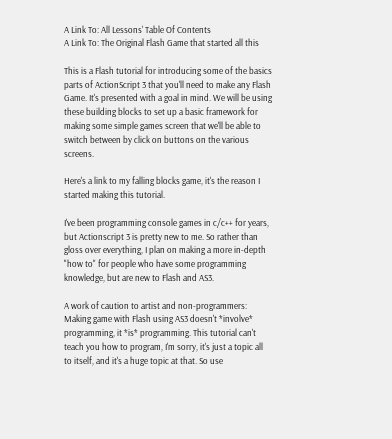A Link To: All Lessons' Table Of Contents
A Link To: The Original Flash Game that started all this

This is a Flash tutorial for introducing some of the basics parts of ActionScript 3 that you'll need to make any Flash Game. It's presented with a goal in mind. We will be using these building blocks to set up a basic framework for making some simple games screen that we'll be able to switch between by click on buttons on the various screens.

Here's a link to my falling blocks game, it's the reason I started making this tutorial.

I've been programming console games in c/c++ for years, but Actionscript 3 is pretty new to me. So rather than gloss over everything, I plan on making a more in-depth "how to" for people who have some programming knowledge, but are new to Flash and AS3.

A work of caution to artist and non-programmers: Making game with Flash using AS3 doesn't *involve* programming, it *is* programming. This tutorial can't teach you how to program, I'm sorry, it's just a topic all to itself, and it's a huge topic at that. So use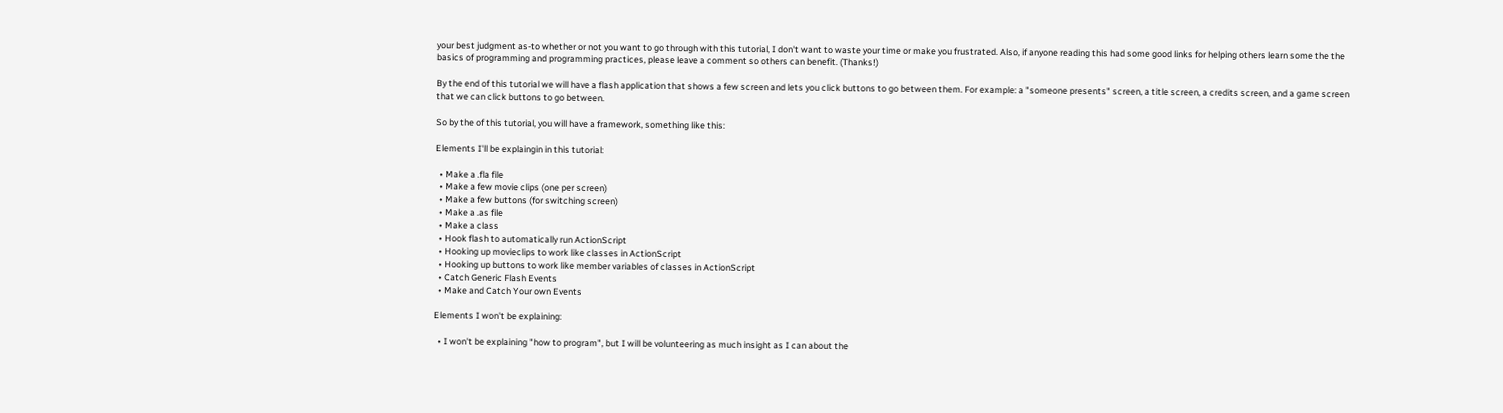your best judgment as-to whether or not you want to go through with this tutorial, I don't want to waste your time or make you frustrated. Also, if anyone reading this had some good links for helping others learn some the the basics of programming and programming practices, please leave a comment so others can benefit. (Thanks!)

By the end of this tutorial we will have a flash application that shows a few screen and lets you click buttons to go between them. For example: a "someone presents" screen, a title screen, a credits screen, and a game screen that we can click buttons to go between.

So by the of this tutorial, you will have a framework, something like this:

Elements I'll be explaingin in this tutorial:

  • Make a .fla file
  • Make a few movie clips (one per screen)
  • Make a few buttons (for switching screen)
  • Make a .as file
  • Make a class
  • Hook flash to automatically run ActionScript
  • Hooking up movieclips to work like classes in ActionScript
  • Hooking up buttons to work like member variables of classes in ActionScript
  • Catch Generic Flash Events
  • Make and Catch Your own Events

Elements I won't be explaining:

  • I won't be explaining "how to program", but I will be volunteering as much insight as I can about the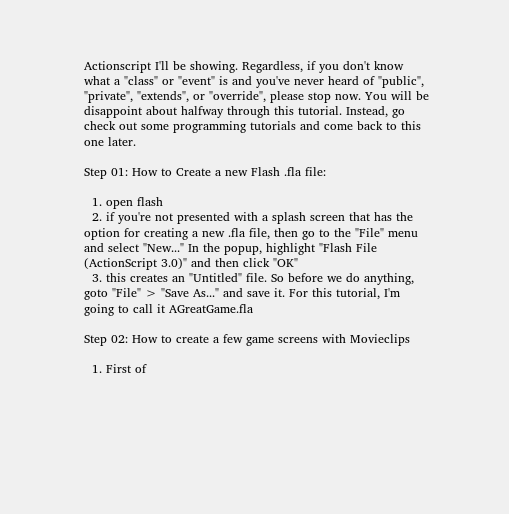Actionscript I'll be showing. Regardless, if you don't know what a "class" or "event" is and you've never heard of "public", "private", "extends", or "override", please stop now. You will be disappoint about halfway through this tutorial. Instead, go check out some programming tutorials and come back to this one later.

Step 01: How to Create a new Flash .fla file:

  1. open flash
  2. if you're not presented with a splash screen that has the option for creating a new .fla file, then go to the "File" menu and select "New..." In the popup, highlight "Flash File (ActionScript 3.0)" and then click "OK"
  3. this creates an "Untitled" file. So before we do anything, goto "File" > "Save As..." and save it. For this tutorial, I'm going to call it AGreatGame.fla

Step 02: How to create a few game screens with Movieclips

  1. First of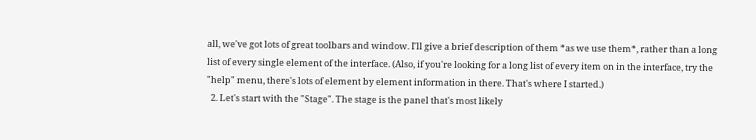all, we've got lots of great toolbars and window. I'll give a brief description of them *as we use them*, rather than a long list of every single element of the interface. (Also, if you're looking for a long list of every item on in the interface, try the "help" menu, there's lots of element by element information in there. That's where I started.)
  2. Let's start with the "Stage". The stage is the panel that's most likely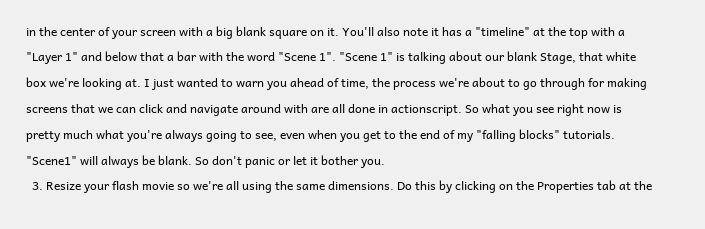in the center of your screen with a big blank square on it. You'll also note it has a "timeline" at the top with a "Layer 1" and below that a bar with the word "Scene 1". "Scene 1" is talking about our blank Stage, that white box we're looking at. I just wanted to warn you ahead of time, the process we're about to go through for making screens that we can click and navigate around with are all done in actionscript. So what you see right now is pretty much what you're always going to see, even when you get to the end of my "falling blocks" tutorials. "Scene1" will always be blank. So don't panic or let it bother you.
  3. Resize your flash movie so we're all using the same dimensions. Do this by clicking on the Properties tab at the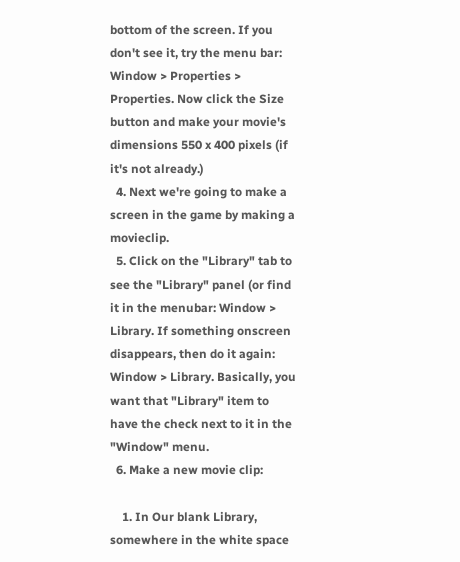bottom of the screen. If you don't see it, try the menu bar: Window > Properties > Properties. Now click the Size button and make your movie's dimensions 550 x 400 pixels (if it's not already.)
  4. Next we're going to make a screen in the game by making a movieclip.
  5. Click on the "Library" tab to see the "Library" panel (or find it in the menubar: Window > Library. If something onscreen disappears, then do it again: Window > Library. Basically, you want that "Library" item to have the check next to it in the "Window" menu.
  6. Make a new movie clip:

    1. In Our blank Library, somewhere in the white space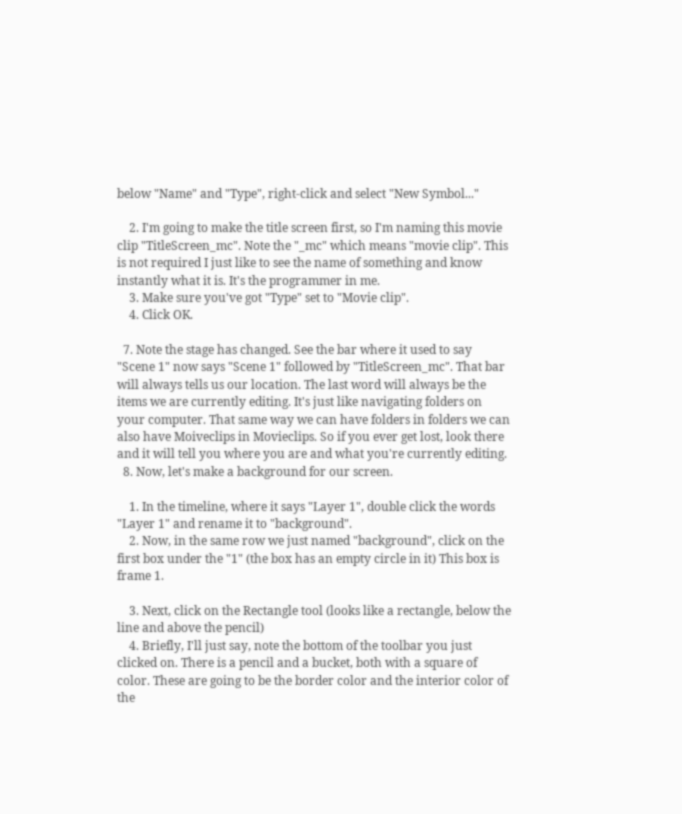below "Name" and "Type", right-click and select "New Symbol..."

    2. I'm going to make the title screen first, so I'm naming this movie clip "TitleScreen_mc". Note the "_mc" which means "movie clip". This is not required I just like to see the name of something and know instantly what it is. It's the programmer in me.
    3. Make sure you've got "Type" set to "Movie clip".
    4. Click OK.

  7. Note the stage has changed. See the bar where it used to say "Scene 1" now says "Scene 1" followed by "TitleScreen_mc". That bar will always tells us our location. The last word will always be the items we are currently editing. It's just like navigating folders on your computer. That same way we can have folders in folders we can also have Moiveclips in Movieclips. So if you ever get lost, look there and it will tell you where you are and what you're currently editing.
  8. Now, let's make a background for our screen.

    1. In the timeline, where it says "Layer 1", double click the words "Layer 1" and rename it to "background".
    2. Now, in the same row we just named "background", click on the first box under the "1" (the box has an empty circle in it) This box is frame 1.

    3. Next, click on the Rectangle tool (looks like a rectangle, below the line and above the pencil)
    4. Briefly, I'll just say, note the bottom of the toolbar you just clicked on. There is a pencil and a bucket, both with a square of color. These are going to be the border color and the interior color of the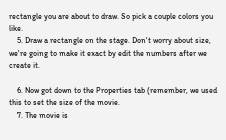rectangle you are about to draw. So pick a couple colors you like.
    5. Draw a rectangle on the stage. Don't worry about size, we're going to make it exact by edit the numbers after we create it.

    6. Now got down to the Properties tab (remember, we used this to set the size of the movie.
    7. The movie is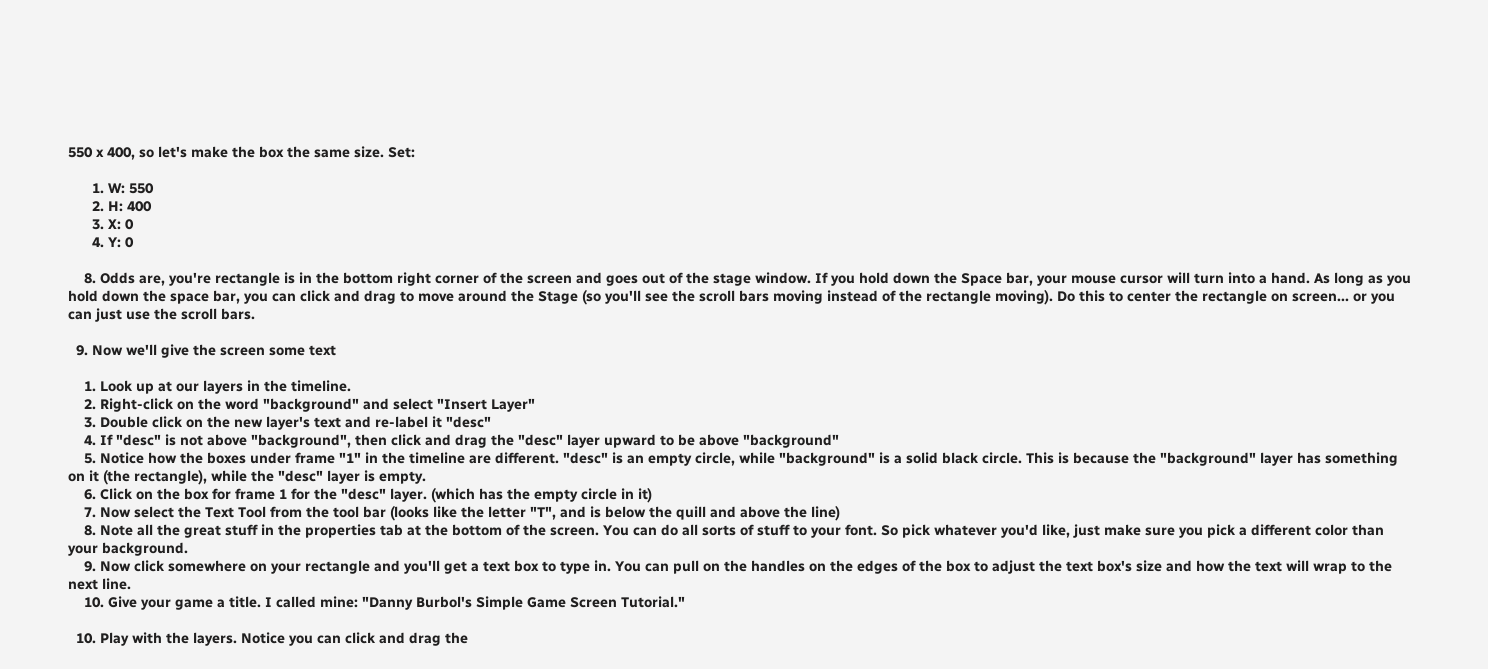550 x 400, so let's make the box the same size. Set:

      1. W: 550
      2. H: 400
      3. X: 0
      4. Y: 0

    8. Odds are, you're rectangle is in the bottom right corner of the screen and goes out of the stage window. If you hold down the Space bar, your mouse cursor will turn into a hand. As long as you hold down the space bar, you can click and drag to move around the Stage (so you'll see the scroll bars moving instead of the rectangle moving). Do this to center the rectangle on screen... or you can just use the scroll bars.

  9. Now we'll give the screen some text

    1. Look up at our layers in the timeline.
    2. Right-click on the word "background" and select "Insert Layer"
    3. Double click on the new layer's text and re-label it "desc"
    4. If "desc" is not above "background", then click and drag the "desc" layer upward to be above "background"
    5. Notice how the boxes under frame "1" in the timeline are different. "desc" is an empty circle, while "background" is a solid black circle. This is because the "background" layer has something on it (the rectangle), while the "desc" layer is empty.
    6. Click on the box for frame 1 for the "desc" layer. (which has the empty circle in it)
    7. Now select the Text Tool from the tool bar (looks like the letter "T", and is below the quill and above the line)
    8. Note all the great stuff in the properties tab at the bottom of the screen. You can do all sorts of stuff to your font. So pick whatever you'd like, just make sure you pick a different color than your background.
    9. Now click somewhere on your rectangle and you'll get a text box to type in. You can pull on the handles on the edges of the box to adjust the text box's size and how the text will wrap to the next line.
    10. Give your game a title. I called mine: "Danny Burbol's Simple Game Screen Tutorial."

  10. Play with the layers. Notice you can click and drag the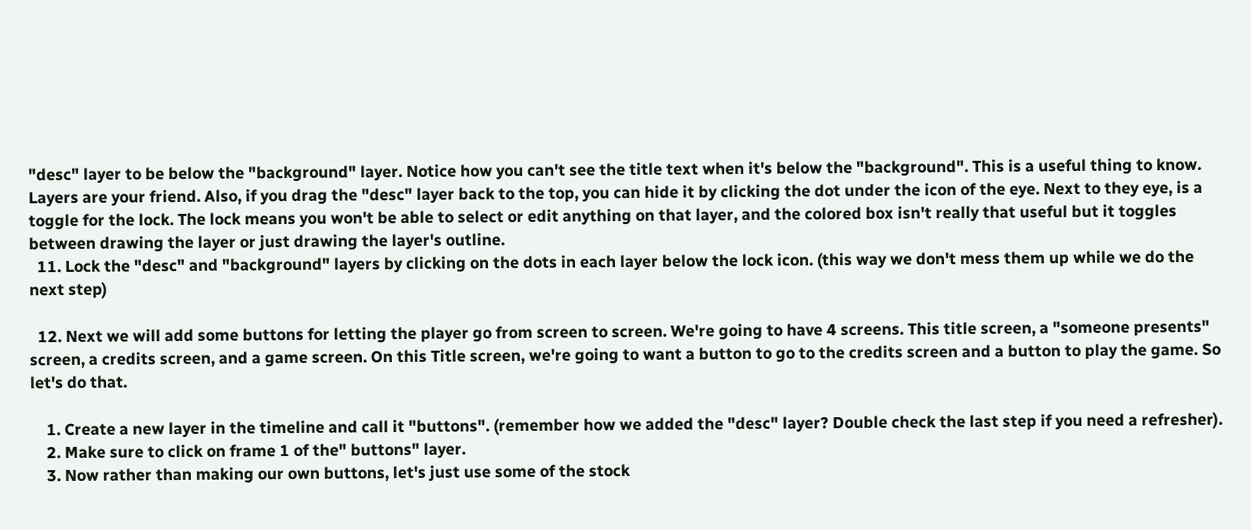"desc" layer to be below the "background" layer. Notice how you can't see the title text when it's below the "background". This is a useful thing to know. Layers are your friend. Also, if you drag the "desc" layer back to the top, you can hide it by clicking the dot under the icon of the eye. Next to they eye, is a toggle for the lock. The lock means you won't be able to select or edit anything on that layer, and the colored box isn't really that useful but it toggles between drawing the layer or just drawing the layer's outline.
  11. Lock the "desc" and "background" layers by clicking on the dots in each layer below the lock icon. (this way we don't mess them up while we do the next step)

  12. Next we will add some buttons for letting the player go from screen to screen. We're going to have 4 screens. This title screen, a "someone presents" screen, a credits screen, and a game screen. On this Title screen, we're going to want a button to go to the credits screen and a button to play the game. So let's do that.

    1. Create a new layer in the timeline and call it "buttons". (remember how we added the "desc" layer? Double check the last step if you need a refresher).
    2. Make sure to click on frame 1 of the" buttons" layer.
    3. Now rather than making our own buttons, let's just use some of the stock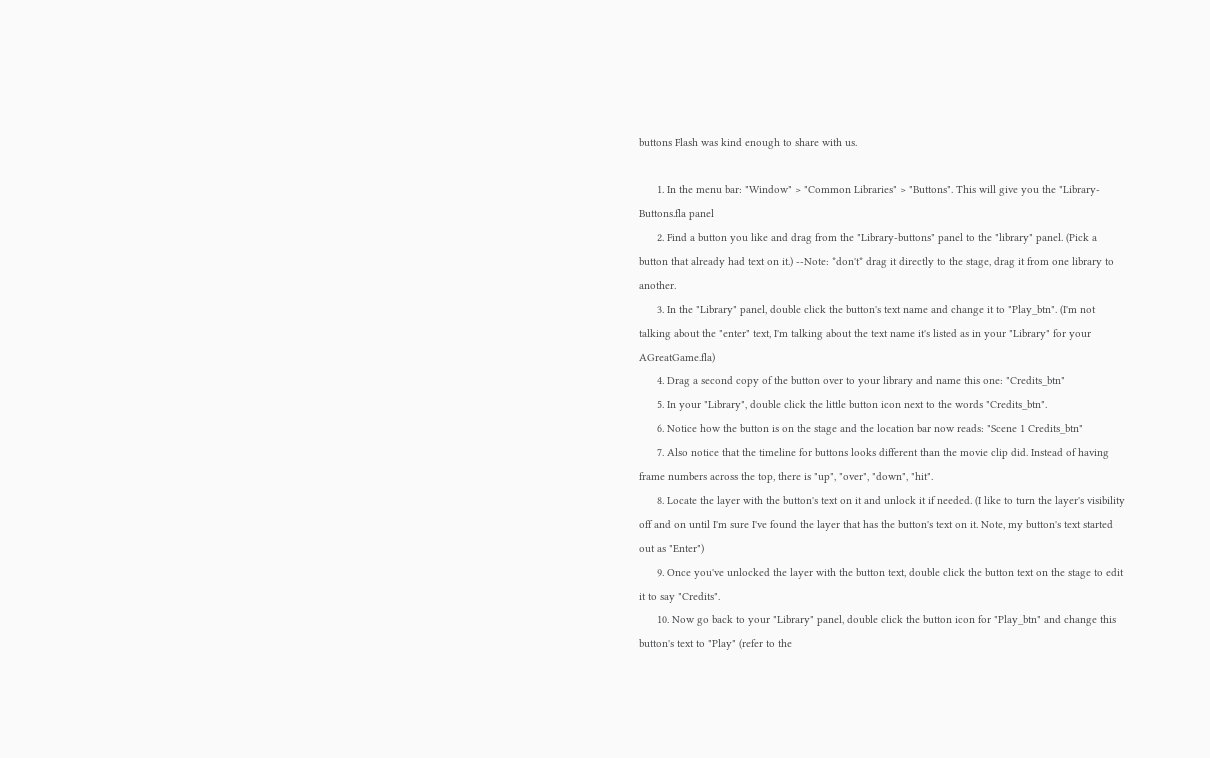buttons Flash was kind enough to share with us.

      1. In the menu bar: "Window" > "Common Libraries" > "Buttons". This will give you the "Library-Buttons.fla panel
      2. Find a button you like and drag from the "Library-buttons" panel to the "library" panel. (Pick a button that already had text on it.) --Note: *don't* drag it directly to the stage, drag it from one library to another.
      3. In the "Library" panel, double click the button's text name and change it to "Play_btn". (I'm not talking about the "enter" text, I'm talking about the text name it's listed as in your "Library" for your AGreatGame.fla)
      4. Drag a second copy of the button over to your library and name this one: "Credits_btn"
      5. In your "Library", double click the little button icon next to the words "Credits_btn".
      6. Notice how the button is on the stage and the location bar now reads: "Scene 1 Credits_btn"
      7. Also notice that the timeline for buttons looks different than the movie clip did. Instead of having frame numbers across the top, there is "up", "over", "down", "hit".
      8. Locate the layer with the button's text on it and unlock it if needed. (I like to turn the layer's visibility off and on until I'm sure I've found the layer that has the button's text on it. Note, my button's text started out as "Enter")
      9. Once you've unlocked the layer with the button text, double click the button text on the stage to edit it to say "Credits".
      10. Now go back to your "Library" panel, double click the button icon for "Play_btn" and change this button's text to "Play" (refer to the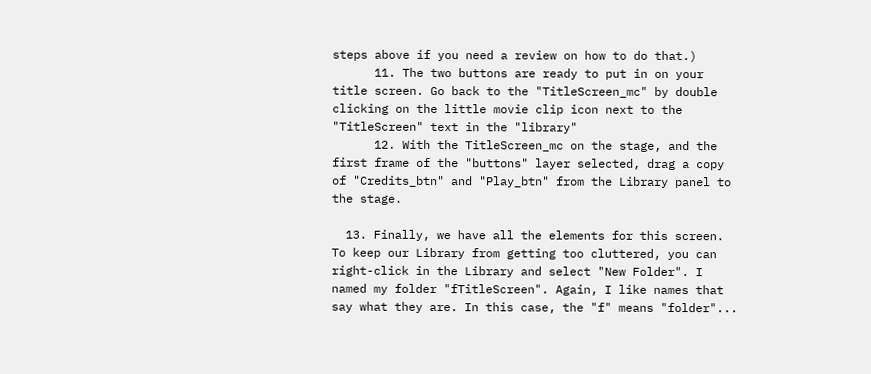steps above if you need a review on how to do that.)
      11. The two buttons are ready to put in on your title screen. Go back to the "TitleScreen_mc" by double clicking on the little movie clip icon next to the "TitleScreen" text in the "library"
      12. With the TitleScreen_mc on the stage, and the first frame of the "buttons" layer selected, drag a copy of "Credits_btn" and "Play_btn" from the Library panel to the stage.

  13. Finally, we have all the elements for this screen. To keep our Library from getting too cluttered, you can right-click in the Library and select "New Folder". I named my folder "fTitleScreen". Again, I like names that say what they are. In this case, the "f" means "folder"...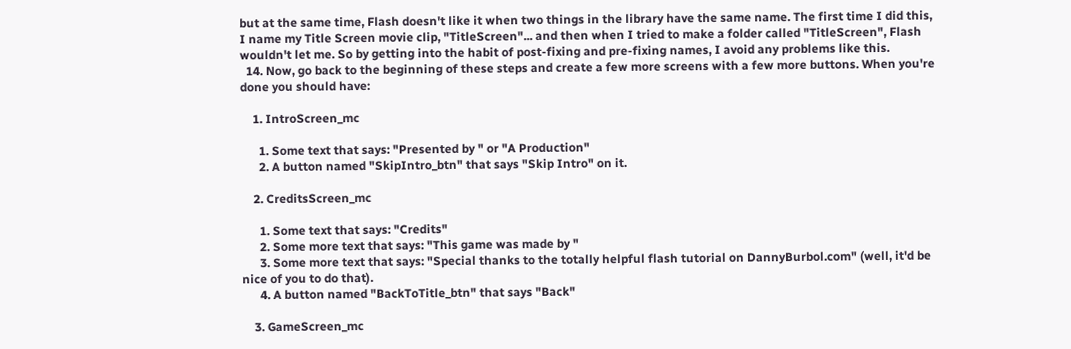but at the same time, Flash doesn't like it when two things in the library have the same name. The first time I did this, I name my Title Screen movie clip, "TitleScreen"... and then when I tried to make a folder called "TitleScreen", Flash wouldn't let me. So by getting into the habit of post-fixing and pre-fixing names, I avoid any problems like this.
  14. Now, go back to the beginning of these steps and create a few more screens with a few more buttons. When you're done you should have:

    1. IntroScreen_mc

      1. Some text that says: "Presented by " or "A Production"
      2. A button named "SkipIntro_btn" that says "Skip Intro" on it.

    2. CreditsScreen_mc

      1. Some text that says: "Credits"
      2. Some more text that says: "This game was made by "
      3. Some more text that says: "Special thanks to the totally helpful flash tutorial on DannyBurbol.com" (well, it'd be nice of you to do that).
      4. A button named "BackToTitle_btn" that says "Back"

    3. GameScreen_mc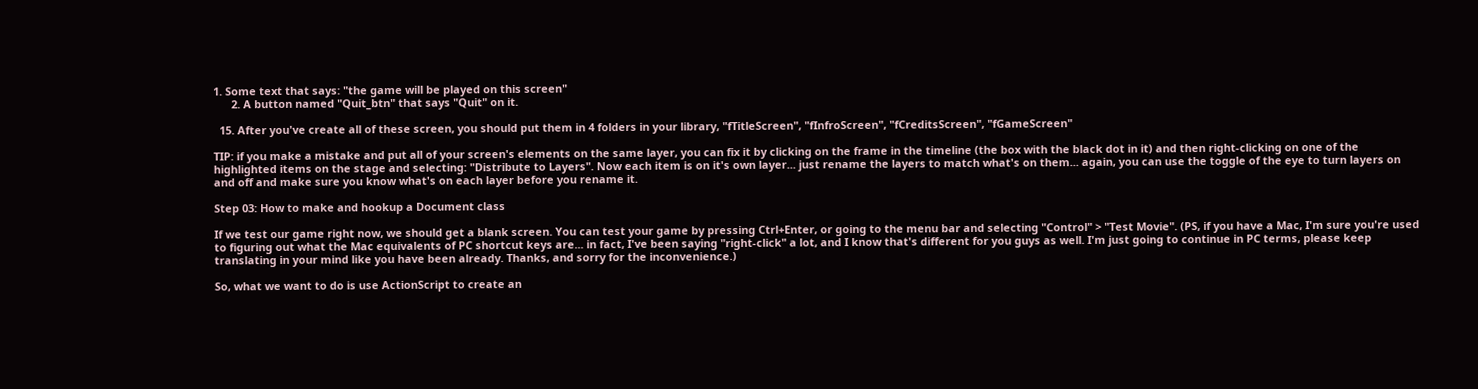1. Some text that says: "the game will be played on this screen"
      2. A button named "Quit_btn" that says "Quit" on it.

  15. After you've create all of these screen, you should put them in 4 folders in your library, "fTitleScreen", "fInfroScreen", "fCreditsScreen", "fGameScreen"

TIP: if you make a mistake and put all of your screen's elements on the same layer, you can fix it by clicking on the frame in the timeline (the box with the black dot in it) and then right-clicking on one of the highlighted items on the stage and selecting: "Distribute to Layers". Now each item is on it's own layer... just rename the layers to match what's on them... again, you can use the toggle of the eye to turn layers on and off and make sure you know what's on each layer before you rename it.

Step 03: How to make and hookup a Document class

If we test our game right now, we should get a blank screen. You can test your game by pressing Ctrl+Enter, or going to the menu bar and selecting "Control" > "Test Movie". (PS, if you have a Mac, I'm sure you're used to figuring out what the Mac equivalents of PC shortcut keys are... in fact, I've been saying "right-click" a lot, and I know that's different for you guys as well. I'm just going to continue in PC terms, please keep translating in your mind like you have been already. Thanks, and sorry for the inconvenience.)

So, what we want to do is use ActionScript to create an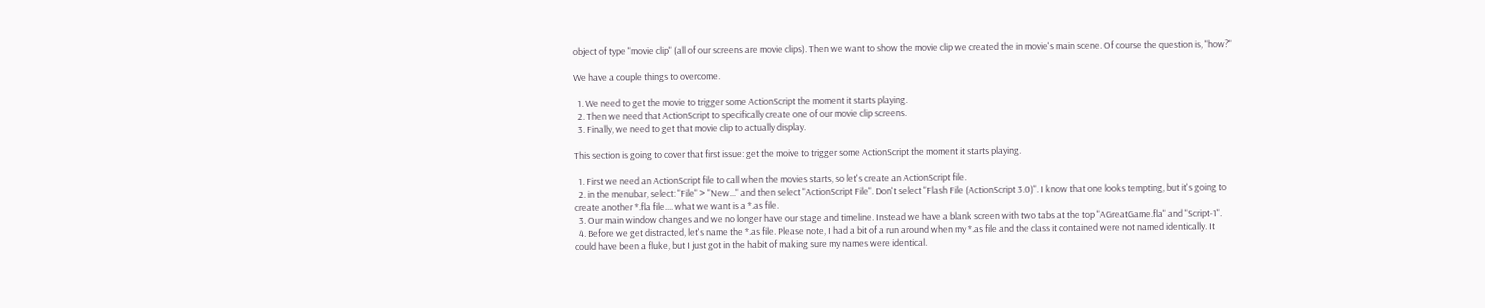object of type "movie clip" (all of our screens are movie clips). Then we want to show the movie clip we created the in movie's main scene. Of course the question is, "how?"

We have a couple things to overcome.

  1. We need to get the movie to trigger some ActionScript the moment it starts playing.
  2. Then we need that ActionScript to specifically create one of our movie clip screens.
  3. Finally, we need to get that movie clip to actually display.

This section is going to cover that first issue: get the moive to trigger some ActionScript the moment it starts playing.

  1. First we need an ActionScript file to call when the movies starts, so let's create an ActionScript file.
  2. in the menubar, select: "File" > "New..." and then select "ActionScript File". Don't select "Flash File (ActionScript 3.0)". I know that one looks tempting, but it's going to create another *.fla file.... what we want is a *.as file.
  3. Our main window changes and we no longer have our stage and timeline. Instead we have a blank screen with two tabs at the top "AGreatGame.fla" and "Script-1".
  4. Before we get distracted, let's name the *.as file. Please note, I had a bit of a run around when my *.as file and the class it contained were not named identically. It could have been a fluke, but I just got in the habit of making sure my names were identical.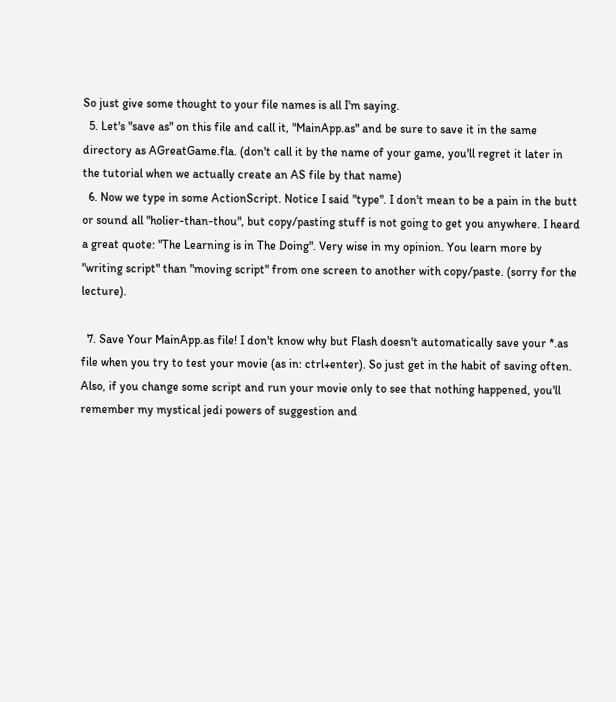So just give some thought to your file names is all I'm saying.
  5. Let's "save as" on this file and call it, "MainApp.as" and be sure to save it in the same directory as AGreatGame.fla. (don't call it by the name of your game, you'll regret it later in the tutorial when we actually create an AS file by that name)
  6. Now we type in some ActionScript. Notice I said "type". I don't mean to be a pain in the butt or sound all "holier-than-thou", but copy/pasting stuff is not going to get you anywhere. I heard a great quote: "The Learning is in The Doing". Very wise in my opinion. You learn more by "writing script" than "moving script" from one screen to another with copy/paste. (sorry for the lecture).

  7. Save Your MainApp.as file! I don't know why but Flash doesn't automatically save your *.as file when you try to test your movie (as in: ctrl+enter). So just get in the habit of saving often. Also, if you change some script and run your movie only to see that nothing happened, you'll remember my mystical jedi powers of suggestion and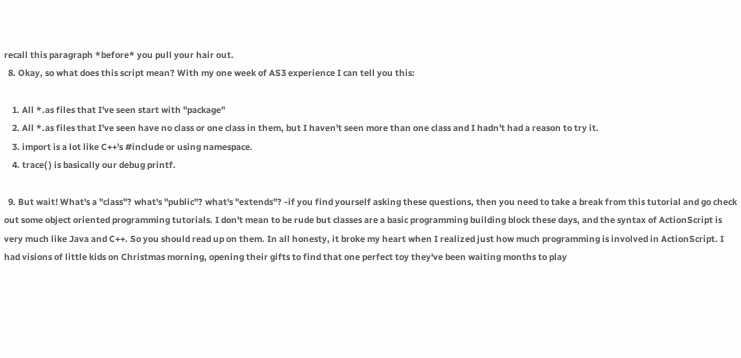recall this paragraph *before* you pull your hair out.
  8. Okay, so what does this script mean? With my one week of AS3 experience I can tell you this:

    1. All *.as files that I've seen start with "package"
    2. All *.as files that I've seen have no class or one class in them, but I haven't seen more than one class and I hadn't had a reason to try it.
    3. import is a lot like C++'s #include or using namespace.
    4. trace( ) is basically our debug printf.

  9. But wait! What's a "class"? what's "public"? what's "extends"? -if you find yourself asking these questions, then you need to take a break from this tutorial and go check out some object oriented programming tutorials. I don't mean to be rude but classes are a basic programming building block these days, and the syntax of ActionScript is very much like Java and C++. So you should read up on them. In all honesty, it broke my heart when I realized just how much programming is involved in ActionScript. I had visions of little kids on Christmas morning, opening their gifts to find that one perfect toy they've been waiting months to play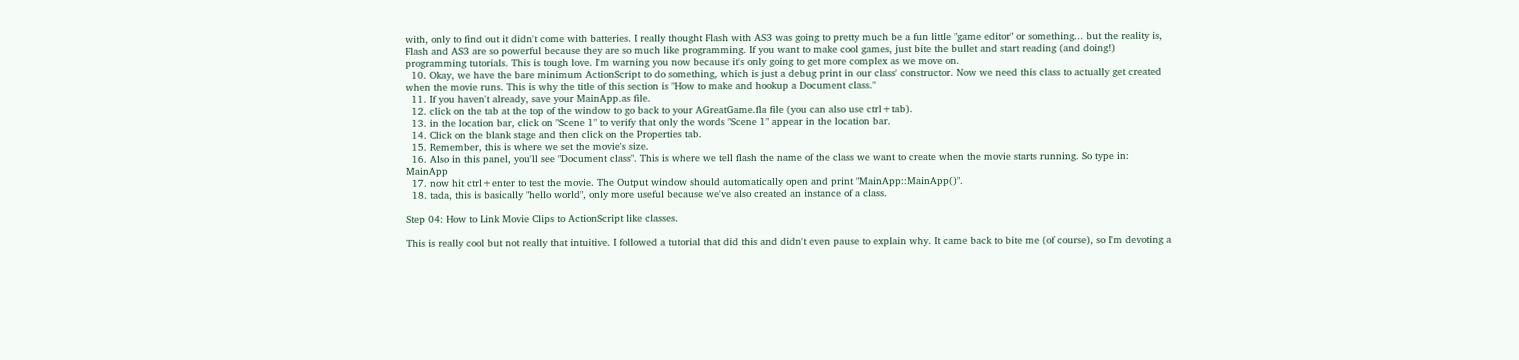with, only to find out it didn't come with batteries. I really thought Flash with AS3 was going to pretty much be a fun little "game editor" or something... but the reality is, Flash and AS3 are so powerful because they are so much like programming. If you want to make cool games, just bite the bullet and start reading (and doing!) programming tutorials. This is tough love. I'm warning you now because it's only going to get more complex as we move on.
  10. Okay, we have the bare minimum ActionScript to do something, which is just a debug print in our class' constructor. Now we need this class to actually get created when the movie runs. This is why the title of this section is "How to make and hookup a Document class."
  11. If you haven't already, save your MainApp.as file.
  12. click on the tab at the top of the window to go back to your AGreatGame.fla file (you can also use ctrl+tab).
  13. in the location bar, click on "Scene 1" to verify that only the words "Scene 1" appear in the location bar.
  14. Click on the blank stage and then click on the Properties tab.
  15. Remember, this is where we set the movie's size.
  16. Also in this panel, you'll see "Document class". This is where we tell flash the name of the class we want to create when the movie starts running. So type in: MainApp
  17. now hit ctrl+enter to test the movie. The Output window should automatically open and print "MainApp::MainApp()".
  18. tada, this is basically "hello world", only more useful because we've also created an instance of a class.

Step 04: How to Link Movie Clips to ActionScript like classes.

This is really cool but not really that intuitive. I followed a tutorial that did this and didn't even pause to explain why. It came back to bite me (of course), so I'm devoting a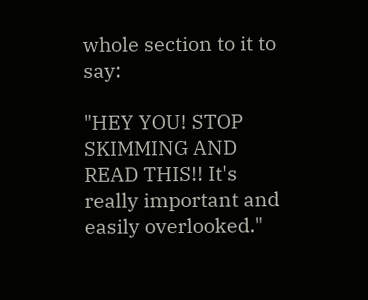whole section to it to say:

"HEY YOU! STOP SKIMMING AND READ THIS!! It's really important and easily overlooked."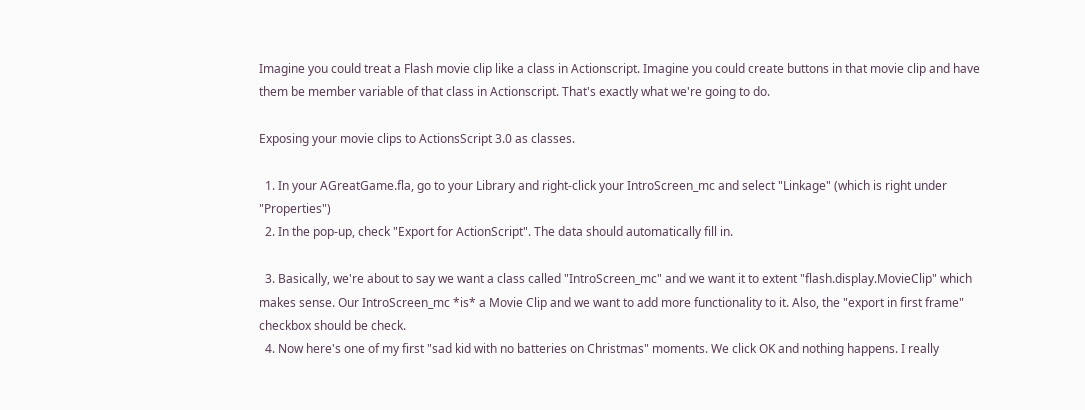Imagine you could treat a Flash movie clip like a class in Actionscript. Imagine you could create buttons in that movie clip and have them be member variable of that class in Actionscript. That's exactly what we're going to do.

Exposing your movie clips to ActionsScript 3.0 as classes.

  1. In your AGreatGame.fla, go to your Library and right-click your IntroScreen_mc and select "Linkage" (which is right under "Properties")
  2. In the pop-up, check "Export for ActionScript". The data should automatically fill in.

  3. Basically, we're about to say we want a class called "IntroScreen_mc" and we want it to extent "flash.display.MovieClip" which makes sense. Our IntroScreen_mc *is* a Movie Clip and we want to add more functionality to it. Also, the "export in first frame" checkbox should be check.
  4. Now here's one of my first "sad kid with no batteries on Christmas" moments. We click OK and nothing happens. I really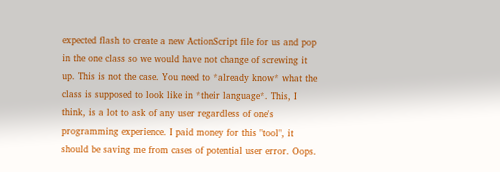expected flash to create a new ActionScript file for us and pop in the one class so we would have not change of screwing it up. This is not the case. You need to *already know* what the class is supposed to look like in *their language*. This, I think, is a lot to ask of any user regardless of one's programming experience. I paid money for this "tool", it should be saving me from cases of potential user error. Oops.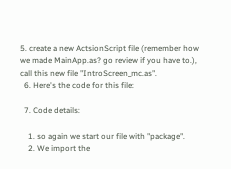5. create a new ActsionScript file (remember how we made MainApp.as? go review if you have to.), call this new file "IntroScreen_mc.as".
  6. Here's the code for this file:

  7. Code details:

    1. so again we start our file with "package".
    2. We import the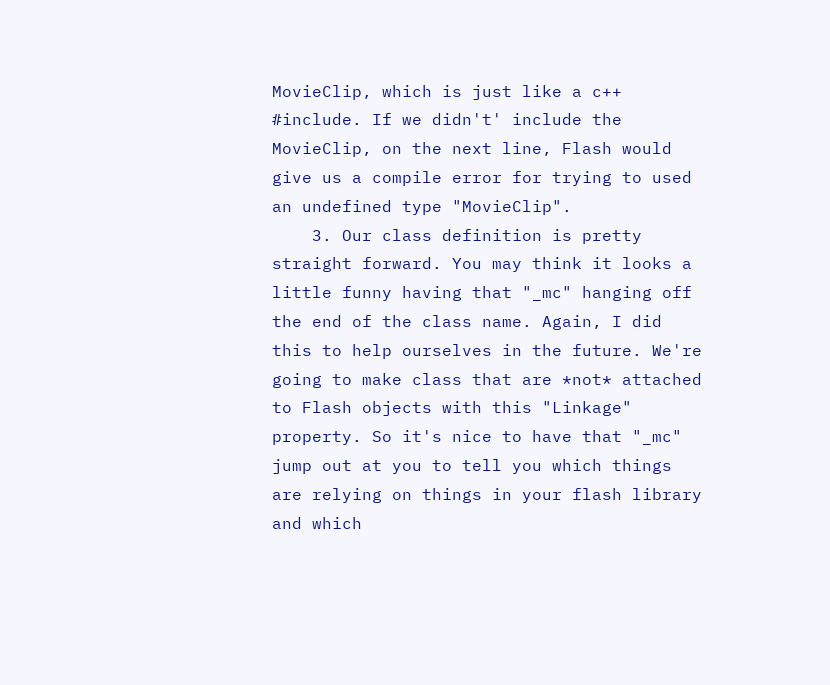MovieClip, which is just like a c++ #include. If we didn't' include the MovieClip, on the next line, Flash would give us a compile error for trying to used an undefined type "MovieClip".
    3. Our class definition is pretty straight forward. You may think it looks a little funny having that "_mc" hanging off the end of the class name. Again, I did this to help ourselves in the future. We're going to make class that are *not* attached to Flash objects with this "Linkage" property. So it's nice to have that "_mc" jump out at you to tell you which things are relying on things in your flash library and which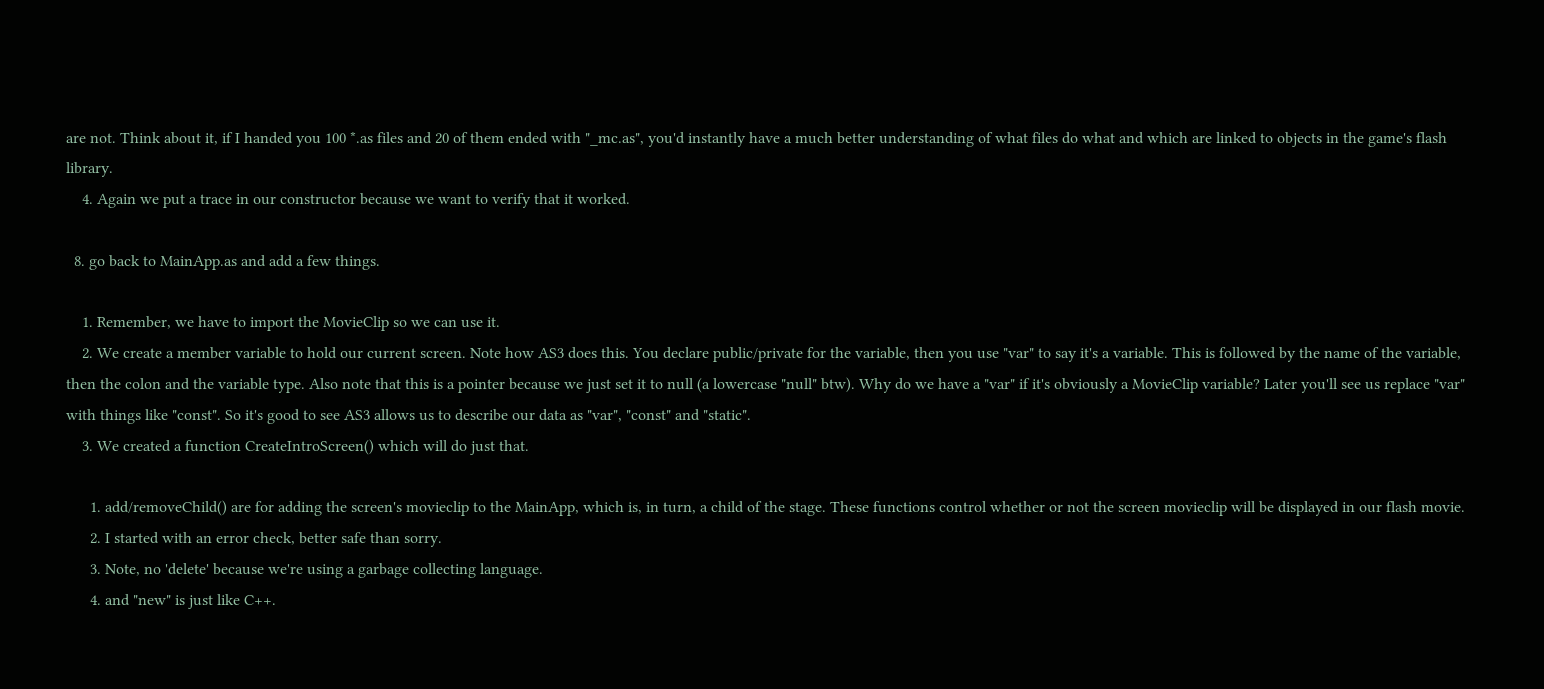are not. Think about it, if I handed you 100 *.as files and 20 of them ended with "_mc.as", you'd instantly have a much better understanding of what files do what and which are linked to objects in the game's flash library.
    4. Again we put a trace in our constructor because we want to verify that it worked.

  8. go back to MainApp.as and add a few things.

    1. Remember, we have to import the MovieClip so we can use it.
    2. We create a member variable to hold our current screen. Note how AS3 does this. You declare public/private for the variable, then you use "var" to say it's a variable. This is followed by the name of the variable, then the colon and the variable type. Also note that this is a pointer because we just set it to null (a lowercase "null" btw). Why do we have a "var" if it's obviously a MovieClip variable? Later you'll see us replace "var" with things like "const". So it's good to see AS3 allows us to describe our data as "var", "const" and "static".
    3. We created a function CreateIntroScreen() which will do just that.

      1. add/removeChild() are for adding the screen's movieclip to the MainApp, which is, in turn, a child of the stage. These functions control whether or not the screen movieclip will be displayed in our flash movie.
      2. I started with an error check, better safe than sorry.
      3. Note, no 'delete' because we're using a garbage collecting language.
      4. and "new" is just like C++.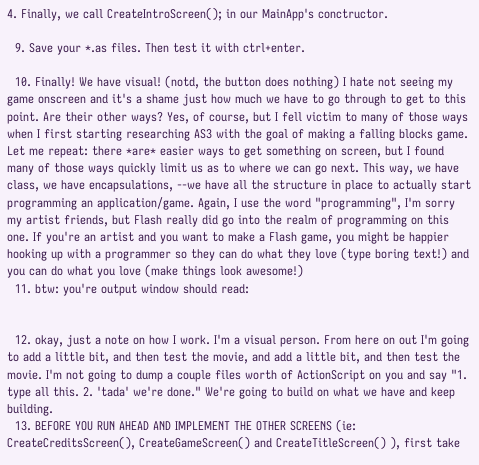4. Finally, we call CreateIntroScreen(); in our MainApp's conctructor.

  9. Save your *.as files. Then test it with ctrl+enter.

  10. Finally! We have visual! (notd, the button does nothing) I hate not seeing my game onscreen and it's a shame just how much we have to go through to get to this point. Are their other ways? Yes, of course, but I fell victim to many of those ways when I first starting researching AS3 with the goal of making a falling blocks game. Let me repeat: there *are* easier ways to get something on screen, but I found many of those ways quickly limit us as to where we can go next. This way, we have class, we have encapsulations, --we have all the structure in place to actually start programming an application/game. Again, I use the word "programming", I'm sorry my artist friends, but Flash really did go into the realm of programming on this one. If you're an artist and you want to make a Flash game, you might be happier hooking up with a programmer so they can do what they love (type boring text!) and you can do what you love (make things look awesome!)
  11. btw: you're output window should read:


  12. okay, just a note on how I work. I'm a visual person. From here on out I'm going to add a little bit, and then test the movie, and add a little bit, and then test the movie. I'm not going to dump a couple files worth of ActionScript on you and say "1. type all this. 2. 'tada' we're done." We're going to build on what we have and keep building.
  13. BEFORE YOU RUN AHEAD AND IMPLEMENT THE OTHER SCREENS (ie: CreateCreditsScreen(), CreateGameScreen() and CreateTitleScreen() ), first take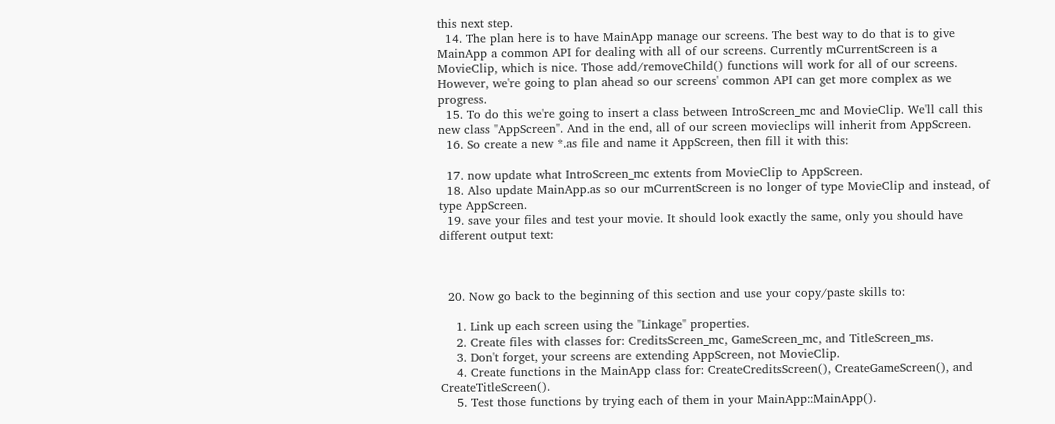this next step.
  14. The plan here is to have MainApp manage our screens. The best way to do that is to give MainApp a common API for dealing with all of our screens. Currently mCurrentScreen is a MovieClip, which is nice. Those add/removeChild() functions will work for all of our screens. However, we're going to plan ahead so our screens' common API can get more complex as we progress.
  15. To do this we're going to insert a class between IntroScreen_mc and MovieClip. We'll call this new class "AppScreen". And in the end, all of our screen movieclips will inherit from AppScreen.
  16. So create a new *.as file and name it AppScreen, then fill it with this:

  17. now update what IntroScreen_mc extents from MovieClip to AppScreen.
  18. Also update MainApp.as so our mCurrentScreen is no longer of type MovieClip and instead, of type AppScreen.
  19. save your files and test your movie. It should look exactly the same, only you should have different output text:



  20. Now go back to the beginning of this section and use your copy/paste skills to:

    1. Link up each screen using the "Linkage" properties.
    2. Create files with classes for: CreditsScreen_mc, GameScreen_mc, and TitleScreen_ms.
    3. Don't forget, your screens are extending AppScreen, not MovieClip.
    4. Create functions in the MainApp class for: CreateCreditsScreen(), CreateGameScreen(), and CreateTitleScreen().
    5. Test those functions by trying each of them in your MainApp::MainApp().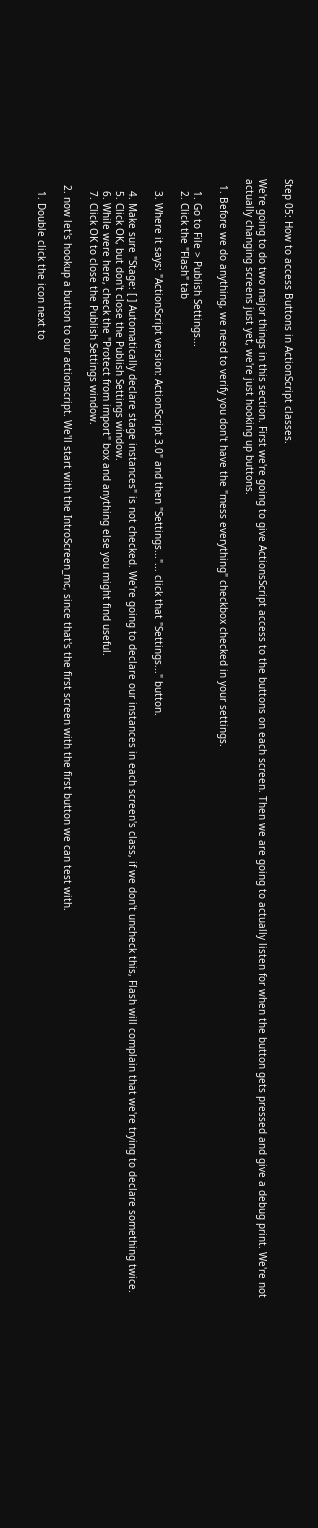Step 05: How to access Buttons in ActionScript classes.

We're going to do two major things in this section. First we're going to give ActionsScript access to the buttons on each screen. Then we are going to actually listen for when the button gets pressed and give a debug print. We're not actually changing screens just yet, we're just hooking up buttons.

  1. Before we do anything, we need to verify you don't have the "mess everything" checkbox checked in your settings.

    1. Go to File > Publish Settings...
    2. Click the "Flash" tab

    3. Where it says: "ActionScript version: ActionScript 3.0" and then "Settings..."... click that "Settings..." button.

    4. Make sure "Stage: [ ] Automatically declare stage instances" is not checked. We're going to declare our instances in each screen's class, if we don't uncheck this, Flash will complain that we're trying to declare something twice.
    5. Click OK, but don't close the Publish Settings window.
    6. While were here, check the "Protect from import" box and anything else you might find useful.
    7. Click OK to close the Publish Settings window.

  2. now let's hookup a button to our actionscript. We'll start with the IntroScreen_mc, since that's the first screen with the first button we can test with.

    1. Double click the icon next to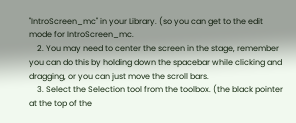"IntroScreen_mc" in your Library. (so you can get to the edit mode for IntroScreen_mc.
    2. You may need to center the screen in the stage, remember you can do this by holding down the spacebar while clicking and dragging, or you can just move the scroll bars.
    3. Select the Selection tool from the toolbox. (the black pointer at the top of the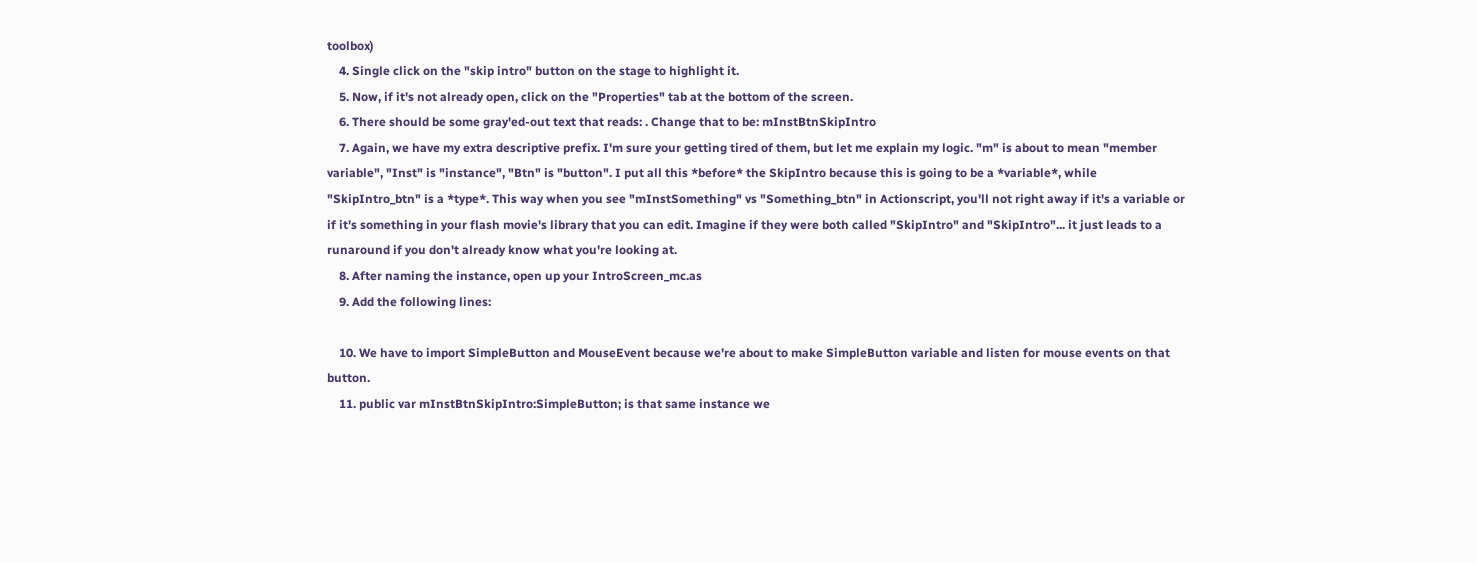toolbox)
    4. Single click on the "skip intro" button on the stage to highlight it.
    5. Now, if it's not already open, click on the "Properties" tab at the bottom of the screen.
    6. There should be some gray'ed-out text that reads: . Change that to be: mInstBtnSkipIntro
    7. Again, we have my extra descriptive prefix. I'm sure your getting tired of them, but let me explain my logic. "m" is about to mean "member variable", "Inst" is "instance", "Btn" is "button". I put all this *before* the SkipIntro because this is going to be a *variable*, while "SkipIntro_btn" is a *type*. This way when you see "mInstSomething" vs "Something_btn" in Actionscript, you'll not right away if it's a variable or if it's something in your flash movie's library that you can edit. Imagine if they were both called "SkipIntro" and "SkipIntro"... it just leads to a runaround if you don't already know what you're looking at.
    8. After naming the instance, open up your IntroScreen_mc.as
    9. Add the following lines:

    10. We have to import SimpleButton and MouseEvent because we're about to make SimpleButton variable and listen for mouse events on that button.
    11. public var mInstBtnSkipIntro:SimpleButton; is that same instance we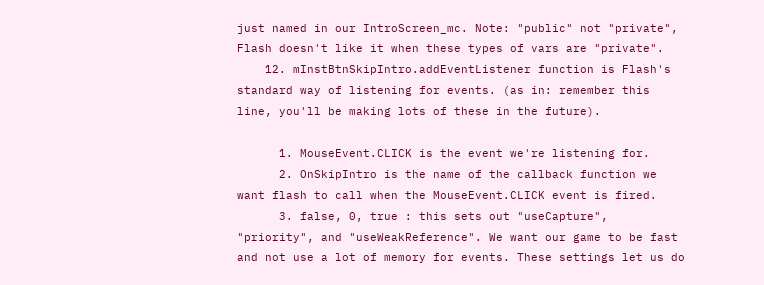just named in our IntroScreen_mc. Note: "public" not "private", Flash doesn't like it when these types of vars are "private".
    12. mInstBtnSkipIntro.addEventListener function is Flash's standard way of listening for events. (as in: remember this line, you'll be making lots of these in the future).

      1. MouseEvent.CLICK is the event we're listening for.
      2. OnSkipIntro is the name of the callback function we want flash to call when the MouseEvent.CLICK event is fired.
      3. false, 0, true : this sets out "useCapture", "priority", and "useWeakReference". We want our game to be fast and not use a lot of memory for events. These settings let us do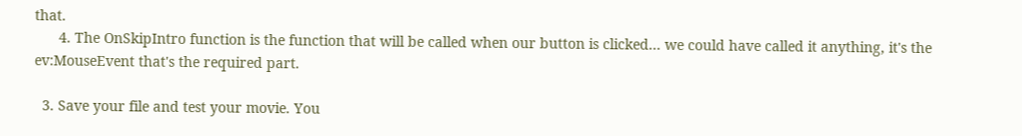that.
      4. The OnSkipIntro function is the function that will be called when our button is clicked... we could have called it anything, it's the ev:MouseEvent that's the required part.

  3. Save your file and test your movie. You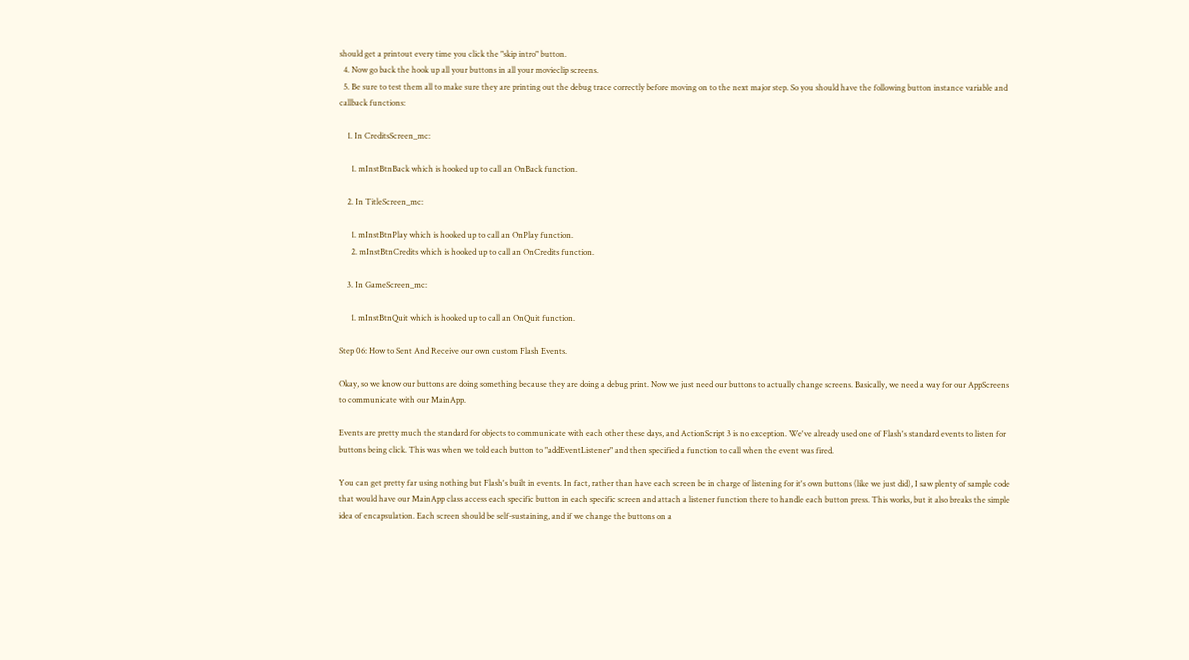should get a printout every time you click the "skip intro" button.
  4. Now go back the hook up all your buttons in all your movieclip screens.
  5. Be sure to test them all to make sure they are printing out the debug trace correctly before moving on to the next major step. So you should have the following button instance variable and callback functions:

    1. In CreditsScreen_mc:

      1. mInstBtnBack which is hooked up to call an OnBack function.

    2. In TitleScreen_mc:

      1. mInstBtnPlay which is hooked up to call an OnPlay function.
      2. mInstBtnCredits which is hooked up to call an OnCredits function.

    3. In GameScreen_mc:

      1. mInstBtnQuit which is hooked up to call an OnQuit function.

Step 06: How to Sent And Receive our own custom Flash Events.

Okay, so we know our buttons are doing something because they are doing a debug print. Now we just need our buttons to actually change screens. Basically, we need a way for our AppScreens to communicate with our MainApp.

Events are pretty much the standard for objects to communicate with each other these days, and ActionScript 3 is no exception. We've already used one of Flash's standard events to listen for buttons being click. This was when we told each button to "addEventListener" and then specified a function to call when the event was fired.

You can get pretty far using nothing but Flash's built in events. In fact, rather than have each screen be in charge of listening for it's own buttons (like we just did), I saw plenty of sample code that would have our MainApp class access each specific button in each specific screen and attach a listener function there to handle each button press. This works, but it also breaks the simple idea of encapsulation. Each screen should be self-sustaining, and if we change the buttons on a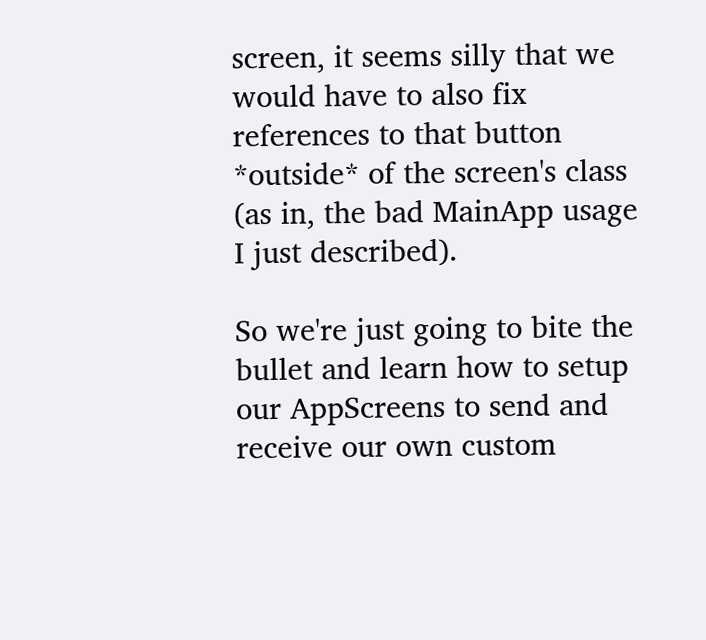screen, it seems silly that we would have to also fix references to that button *outside* of the screen's class (as in, the bad MainApp usage I just described).

So we're just going to bite the bullet and learn how to setup our AppScreens to send and receive our own custom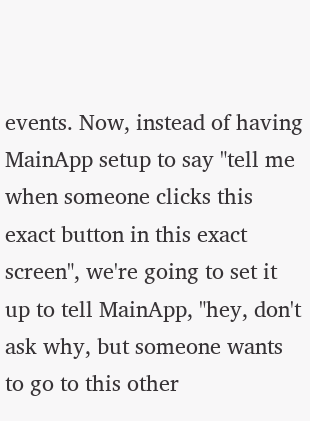events. Now, instead of having MainApp setup to say "tell me when someone clicks this exact button in this exact screen", we're going to set it up to tell MainApp, "hey, don't ask why, but someone wants to go to this other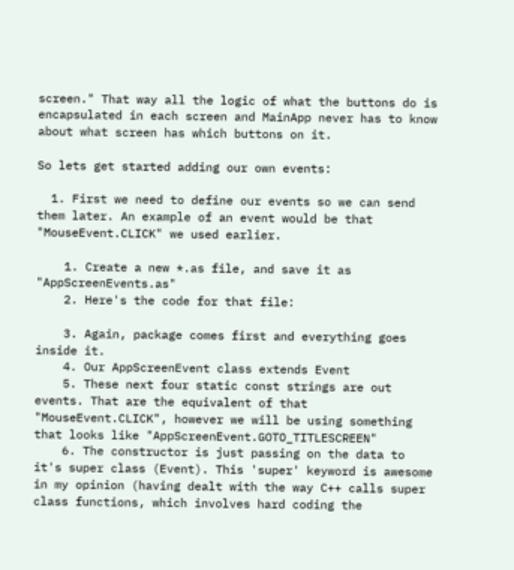screen." That way all the logic of what the buttons do is encapsulated in each screen and MainApp never has to know about what screen has which buttons on it.

So lets get started adding our own events:

  1. First we need to define our events so we can send them later. An example of an event would be that "MouseEvent.CLICK" we used earlier.

    1. Create a new *.as file, and save it as "AppScreenEvents.as"
    2. Here's the code for that file:

    3. Again, package comes first and everything goes inside it.
    4. Our AppScreenEvent class extends Event
    5. These next four static const strings are out events. That are the equivalent of that "MouseEvent.CLICK", however we will be using something that looks like "AppScreenEvent.GOTO_TITLESCREEN"
    6. The constructor is just passing on the data to it's super class (Event). This 'super' keyword is awesome in my opinion (having dealt with the way C++ calls super class functions, which involves hard coding the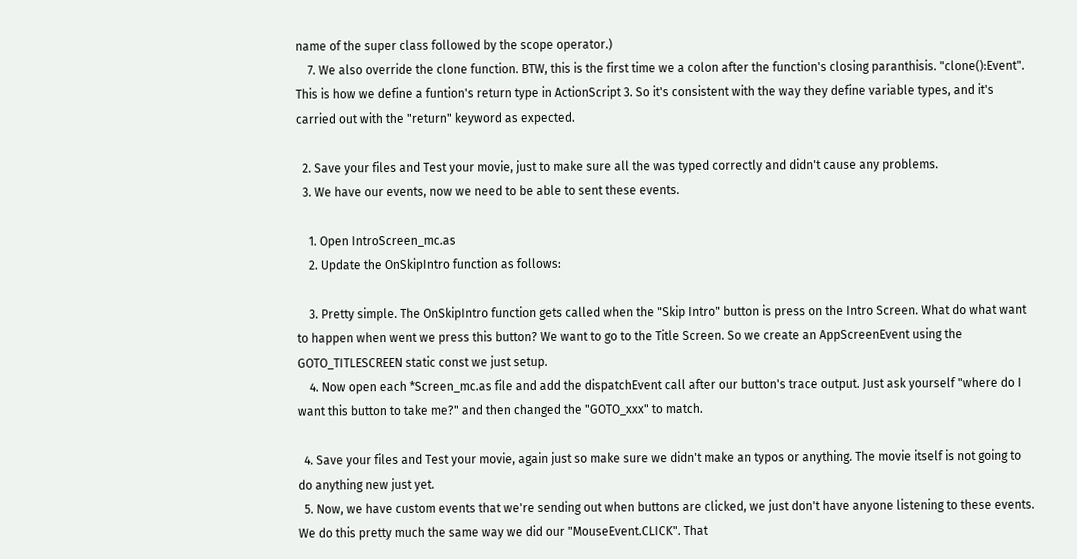name of the super class followed by the scope operator.)
    7. We also override the clone function. BTW, this is the first time we a colon after the function's closing paranthisis. "clone():Event". This is how we define a funtion's return type in ActionScript 3. So it's consistent with the way they define variable types, and it's carried out with the "return" keyword as expected.

  2. Save your files and Test your movie, just to make sure all the was typed correctly and didn't cause any problems.
  3. We have our events, now we need to be able to sent these events.

    1. Open IntroScreen_mc.as
    2. Update the OnSkipIntro function as follows:

    3. Pretty simple. The OnSkipIntro function gets called when the "Skip Intro" button is press on the Intro Screen. What do what want to happen when went we press this button? We want to go to the Title Screen. So we create an AppScreenEvent using the GOTO_TITLESCREEN static const we just setup.
    4. Now open each *Screen_mc.as file and add the dispatchEvent call after our button's trace output. Just ask yourself "where do I want this button to take me?" and then changed the "GOTO_xxx" to match.

  4. Save your files and Test your movie, again just so make sure we didn't make an typos or anything. The movie itself is not going to do anything new just yet.
  5. Now, we have custom events that we're sending out when buttons are clicked, we just don't have anyone listening to these events. We do this pretty much the same way we did our "MouseEvent.CLICK". That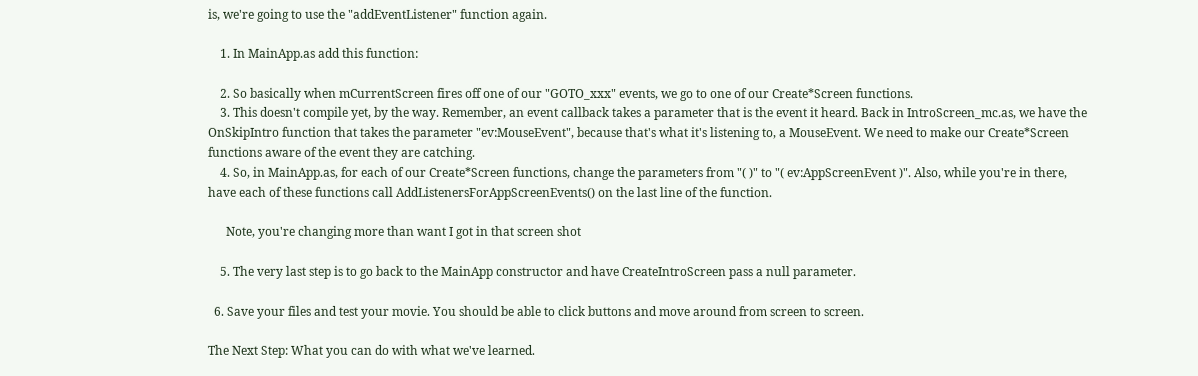is, we're going to use the "addEventListener" function again.

    1. In MainApp.as add this function:

    2. So basically when mCurrentScreen fires off one of our "GOTO_xxx" events, we go to one of our Create*Screen functions.
    3. This doesn't compile yet, by the way. Remember, an event callback takes a parameter that is the event it heard. Back in IntroScreen_mc.as, we have the OnSkipIntro function that takes the parameter "ev:MouseEvent", because that's what it's listening to, a MouseEvent. We need to make our Create*Screen functions aware of the event they are catching.
    4. So, in MainApp.as, for each of our Create*Screen functions, change the parameters from "( )" to "( ev:AppScreenEvent )". Also, while you're in there, have each of these functions call AddListenersForAppScreenEvents() on the last line of the function.

      Note, you're changing more than want I got in that screen shot

    5. The very last step is to go back to the MainApp constructor and have CreateIntroScreen pass a null parameter.

  6. Save your files and test your movie. You should be able to click buttons and move around from screen to screen.

The Next Step: What you can do with what we've learned.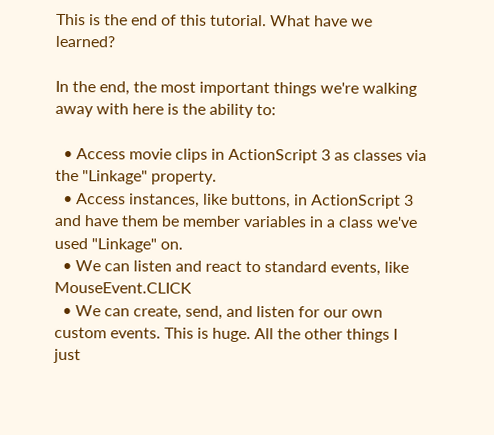This is the end of this tutorial. What have we learned?

In the end, the most important things we're walking away with here is the ability to:

  • Access movie clips in ActionScript 3 as classes via the "Linkage" property.
  • Access instances, like buttons, in ActionScript 3 and have them be member variables in a class we've used "Linkage" on.
  • We can listen and react to standard events, like MouseEvent.CLICK
  • We can create, send, and listen for our own custom events. This is huge. All the other things I just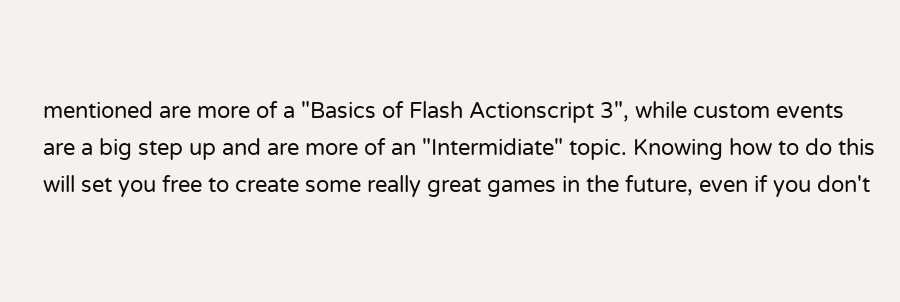mentioned are more of a "Basics of Flash Actionscript 3", while custom events are a big step up and are more of an "Intermidiate" topic. Knowing how to do this will set you free to create some really great games in the future, even if you don't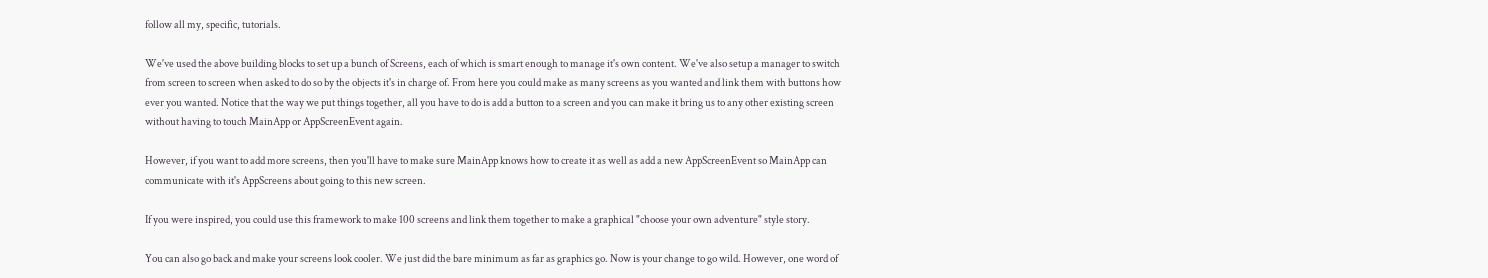follow all my, specific, tutorials.

We've used the above building blocks to set up a bunch of Screens, each of which is smart enough to manage it's own content. We've also setup a manager to switch from screen to screen when asked to do so by the objects it's in charge of. From here you could make as many screens as you wanted and link them with buttons how ever you wanted. Notice that the way we put things together, all you have to do is add a button to a screen and you can make it bring us to any other existing screen without having to touch MainApp or AppScreenEvent again.

However, if you want to add more screens, then you'll have to make sure MainApp knows how to create it as well as add a new AppScreenEvent so MainApp can communicate with it's AppScreens about going to this new screen.

If you were inspired, you could use this framework to make 100 screens and link them together to make a graphical "choose your own adventure" style story.

You can also go back and make your screens look cooler. We just did the bare minimum as far as graphics go. Now is your change to go wild. However, one word of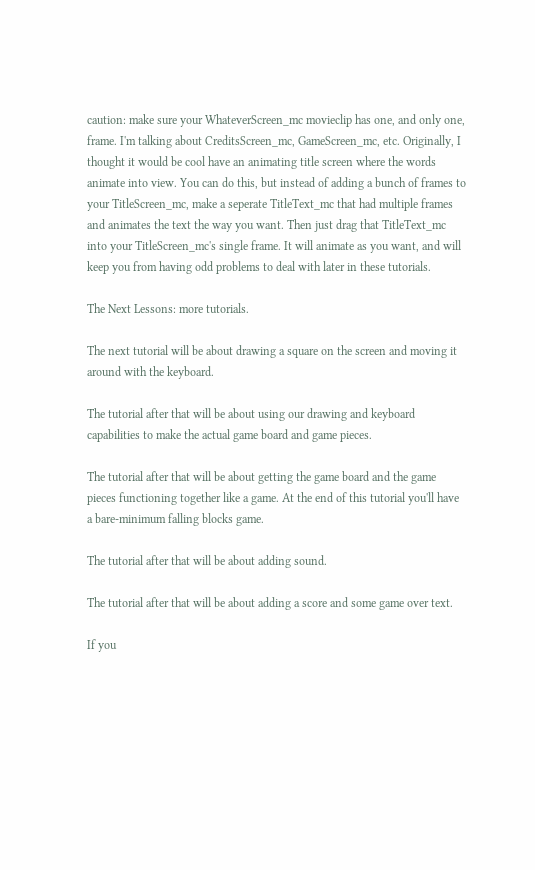caution: make sure your WhateverScreen_mc movieclip has one, and only one, frame. I'm talking about CreditsScreen_mc, GameScreen_mc, etc. Originally, I thought it would be cool have an animating title screen where the words animate into view. You can do this, but instead of adding a bunch of frames to your TitleScreen_mc, make a seperate TitleText_mc that had multiple frames and animates the text the way you want. Then just drag that TitleText_mc into your TitleScreen_mc's single frame. It will animate as you want, and will keep you from having odd problems to deal with later in these tutorials.

The Next Lessons: more tutorials.

The next tutorial will be about drawing a square on the screen and moving it around with the keyboard.

The tutorial after that will be about using our drawing and keyboard capabilities to make the actual game board and game pieces.

The tutorial after that will be about getting the game board and the game pieces functioning together like a game. At the end of this tutorial you'll have a bare-minimum falling blocks game.

The tutorial after that will be about adding sound.

The tutorial after that will be about adding a score and some game over text.

If you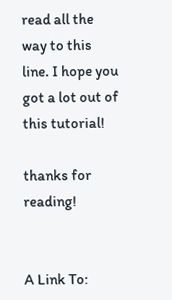read all the way to this line. I hope you got a lot out of this tutorial!

thanks for reading!


A Link To: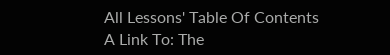All Lessons' Table Of Contents
A Link To: The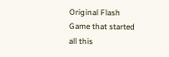Original Flash Game that started all this